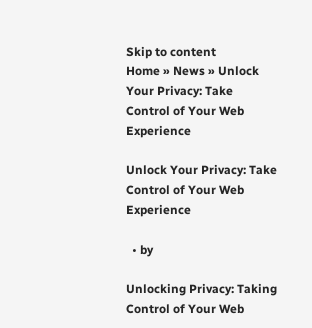Skip to content
Home » News » Unlock Your Privacy: Take Control of Your Web Experience

Unlock Your Privacy: Take Control of Your Web Experience

  • by

Unlocking Privacy: Taking Control of Your Web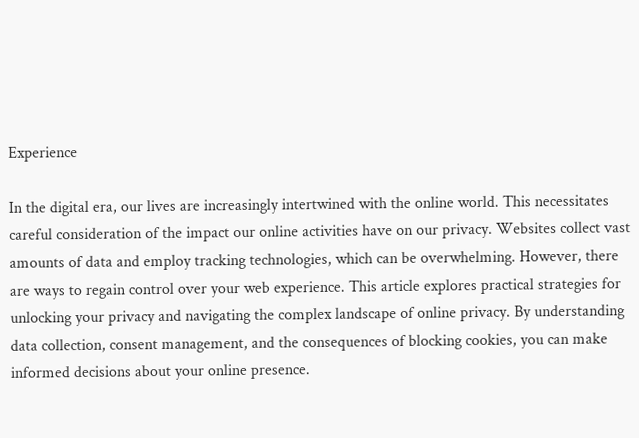Experience

In the digital era, our lives are increasingly intertwined with the online world. This necessitates careful consideration of the impact our online activities have on our privacy. Websites collect vast amounts of data and employ tracking technologies, which can be overwhelming. However, there are ways to regain control over your web experience. This article explores practical strategies for unlocking your privacy and navigating the complex landscape of online privacy. By understanding data collection, consent management, and the consequences of blocking cookies, you can make informed decisions about your online presence.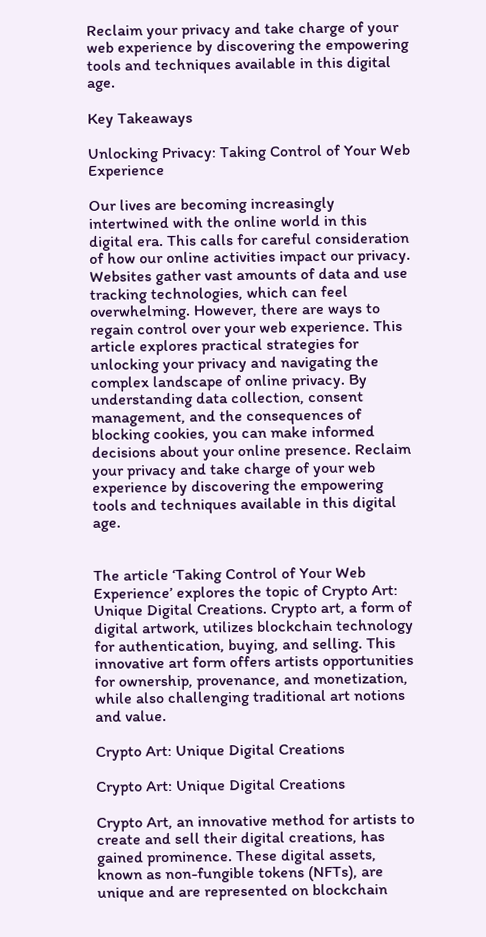Reclaim your privacy and take charge of your web experience by discovering the empowering tools and techniques available in this digital age.

Key Takeaways

Unlocking Privacy: Taking Control of Your Web Experience

Our lives are becoming increasingly intertwined with the online world in this digital era. This calls for careful consideration of how our online activities impact our privacy. Websites gather vast amounts of data and use tracking technologies, which can feel overwhelming. However, there are ways to regain control over your web experience. This article explores practical strategies for unlocking your privacy and navigating the complex landscape of online privacy. By understanding data collection, consent management, and the consequences of blocking cookies, you can make informed decisions about your online presence. Reclaim your privacy and take charge of your web experience by discovering the empowering tools and techniques available in this digital age.


The article ‘Taking Control of Your Web Experience’ explores the topic of Crypto Art: Unique Digital Creations. Crypto art, a form of digital artwork, utilizes blockchain technology for authentication, buying, and selling. This innovative art form offers artists opportunities for ownership, provenance, and monetization, while also challenging traditional art notions and value.

Crypto Art: Unique Digital Creations

Crypto Art: Unique Digital Creations

Crypto Art, an innovative method for artists to create and sell their digital creations, has gained prominence. These digital assets, known as non-fungible tokens (NFTs), are unique and are represented on blockchain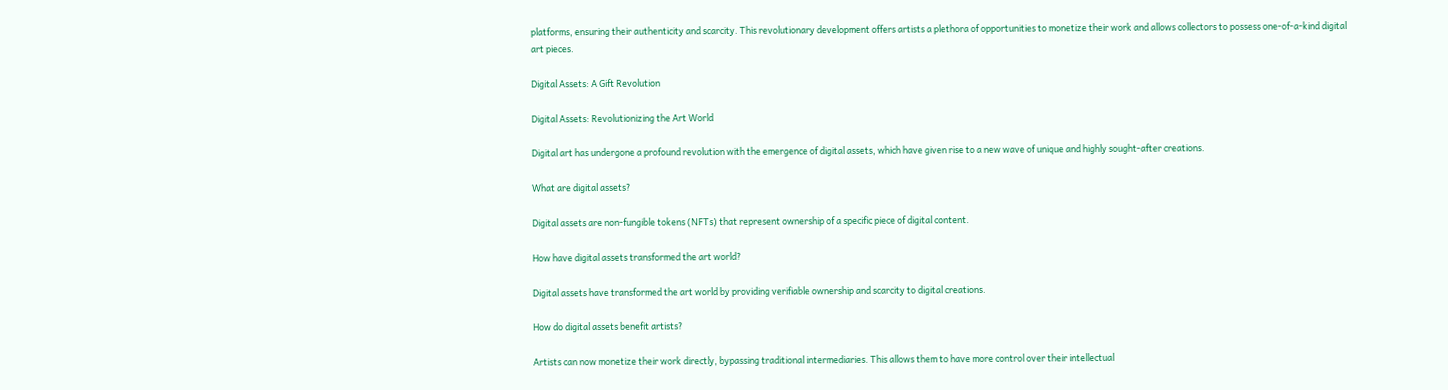platforms, ensuring their authenticity and scarcity. This revolutionary development offers artists a plethora of opportunities to monetize their work and allows collectors to possess one-of-a-kind digital art pieces.

Digital Assets: A Gift Revolution

Digital Assets: Revolutionizing the Art World

Digital art has undergone a profound revolution with the emergence of digital assets, which have given rise to a new wave of unique and highly sought-after creations.

What are digital assets?

Digital assets are non-fungible tokens (NFTs) that represent ownership of a specific piece of digital content.

How have digital assets transformed the art world?

Digital assets have transformed the art world by providing verifiable ownership and scarcity to digital creations.

How do digital assets benefit artists?

Artists can now monetize their work directly, bypassing traditional intermediaries. This allows them to have more control over their intellectual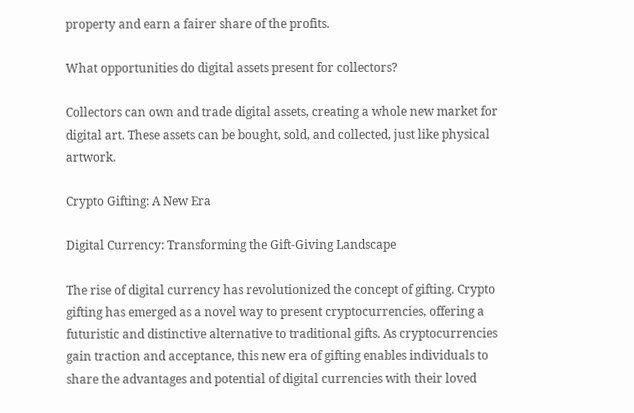property and earn a fairer share of the profits.

What opportunities do digital assets present for collectors?

Collectors can own and trade digital assets, creating a whole new market for digital art. These assets can be bought, sold, and collected, just like physical artwork.

Crypto Gifting: A New Era

Digital Currency: Transforming the Gift-Giving Landscape

The rise of digital currency has revolutionized the concept of gifting. Crypto gifting has emerged as a novel way to present cryptocurrencies, offering a futuristic and distinctive alternative to traditional gifts. As cryptocurrencies gain traction and acceptance, this new era of gifting enables individuals to share the advantages and potential of digital currencies with their loved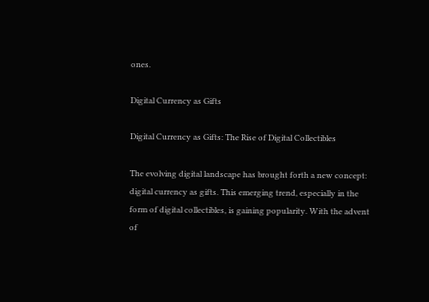ones.

Digital Currency as Gifts

Digital Currency as Gifts: The Rise of Digital Collectibles

The evolving digital landscape has brought forth a new concept: digital currency as gifts. This emerging trend, especially in the form of digital collectibles, is gaining popularity. With the advent of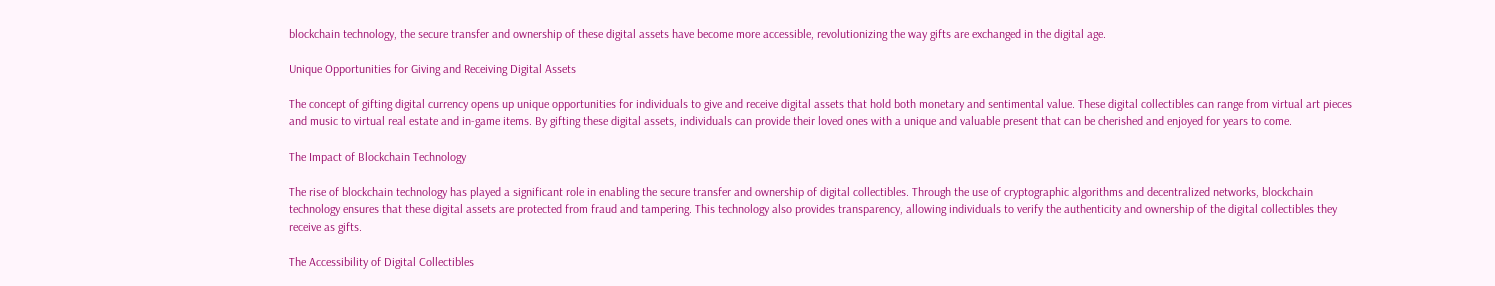blockchain technology, the secure transfer and ownership of these digital assets have become more accessible, revolutionizing the way gifts are exchanged in the digital age.

Unique Opportunities for Giving and Receiving Digital Assets

The concept of gifting digital currency opens up unique opportunities for individuals to give and receive digital assets that hold both monetary and sentimental value. These digital collectibles can range from virtual art pieces and music to virtual real estate and in-game items. By gifting these digital assets, individuals can provide their loved ones with a unique and valuable present that can be cherished and enjoyed for years to come.

The Impact of Blockchain Technology

The rise of blockchain technology has played a significant role in enabling the secure transfer and ownership of digital collectibles. Through the use of cryptographic algorithms and decentralized networks, blockchain technology ensures that these digital assets are protected from fraud and tampering. This technology also provides transparency, allowing individuals to verify the authenticity and ownership of the digital collectibles they receive as gifts.

The Accessibility of Digital Collectibles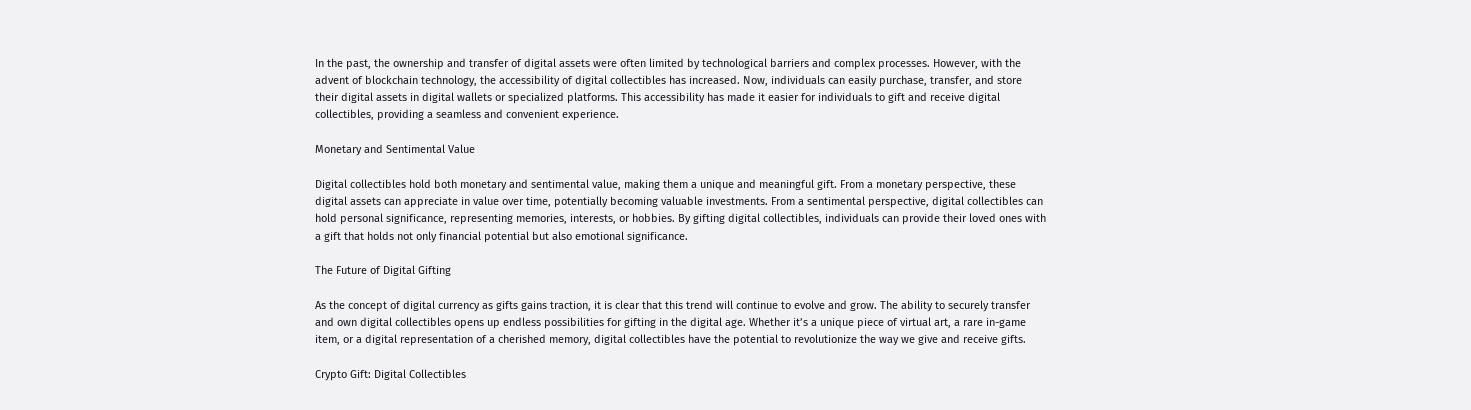In the past, the ownership and transfer of digital assets were often limited by technological barriers and complex processes. However, with the advent of blockchain technology, the accessibility of digital collectibles has increased. Now, individuals can easily purchase, transfer, and store their digital assets in digital wallets or specialized platforms. This accessibility has made it easier for individuals to gift and receive digital collectibles, providing a seamless and convenient experience.

Monetary and Sentimental Value

Digital collectibles hold both monetary and sentimental value, making them a unique and meaningful gift. From a monetary perspective, these digital assets can appreciate in value over time, potentially becoming valuable investments. From a sentimental perspective, digital collectibles can hold personal significance, representing memories, interests, or hobbies. By gifting digital collectibles, individuals can provide their loved ones with a gift that holds not only financial potential but also emotional significance.

The Future of Digital Gifting

As the concept of digital currency as gifts gains traction, it is clear that this trend will continue to evolve and grow. The ability to securely transfer and own digital collectibles opens up endless possibilities for gifting in the digital age. Whether it’s a unique piece of virtual art, a rare in-game item, or a digital representation of a cherished memory, digital collectibles have the potential to revolutionize the way we give and receive gifts.

Crypto Gift: Digital Collectibles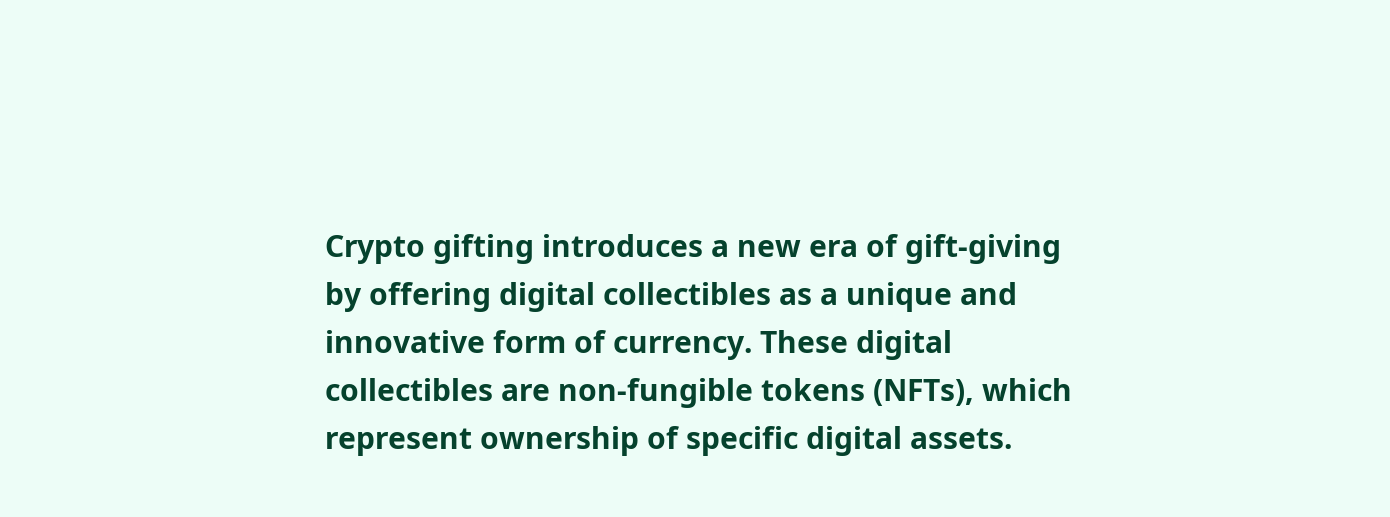Crypto gifting introduces a new era of gift-giving by offering digital collectibles as a unique and innovative form of currency. These digital collectibles are non-fungible tokens (NFTs), which represent ownership of specific digital assets.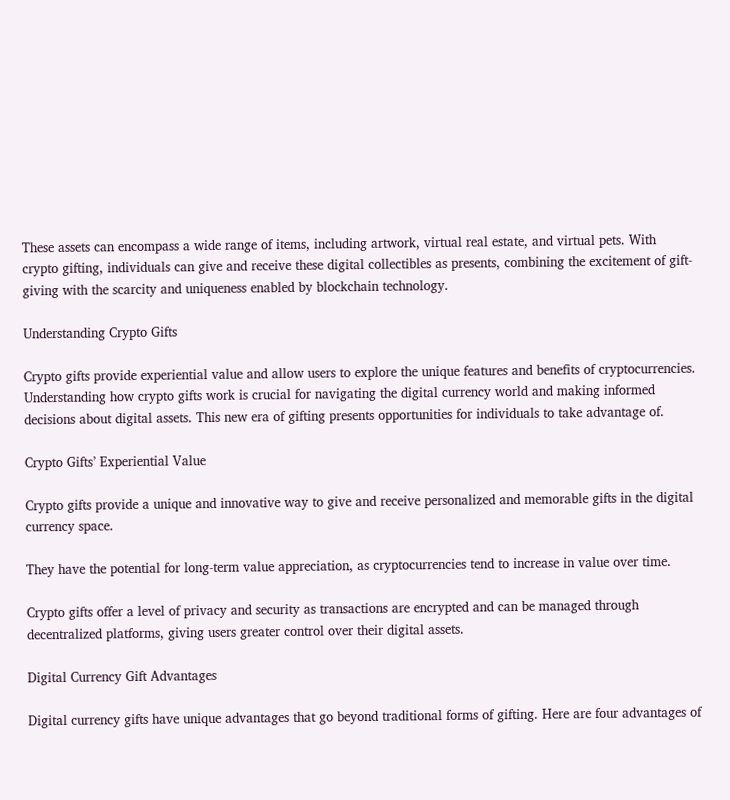These assets can encompass a wide range of items, including artwork, virtual real estate, and virtual pets. With crypto gifting, individuals can give and receive these digital collectibles as presents, combining the excitement of gift-giving with the scarcity and uniqueness enabled by blockchain technology.

Understanding Crypto Gifts

Crypto gifts provide experiential value and allow users to explore the unique features and benefits of cryptocurrencies. Understanding how crypto gifts work is crucial for navigating the digital currency world and making informed decisions about digital assets. This new era of gifting presents opportunities for individuals to take advantage of.

Crypto Gifts’ Experiential Value

Crypto gifts provide a unique and innovative way to give and receive personalized and memorable gifts in the digital currency space.

They have the potential for long-term value appreciation, as cryptocurrencies tend to increase in value over time.

Crypto gifts offer a level of privacy and security as transactions are encrypted and can be managed through decentralized platforms, giving users greater control over their digital assets.

Digital Currency Gift Advantages

Digital currency gifts have unique advantages that go beyond traditional forms of gifting. Here are four advantages of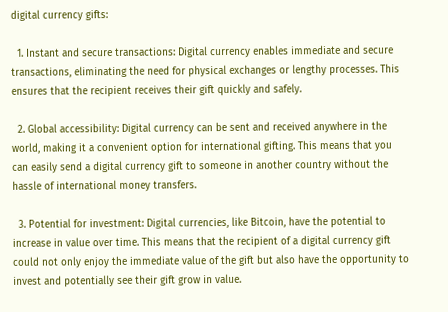digital currency gifts:

  1. Instant and secure transactions: Digital currency enables immediate and secure transactions, eliminating the need for physical exchanges or lengthy processes. This ensures that the recipient receives their gift quickly and safely.

  2. Global accessibility: Digital currency can be sent and received anywhere in the world, making it a convenient option for international gifting. This means that you can easily send a digital currency gift to someone in another country without the hassle of international money transfers.

  3. Potential for investment: Digital currencies, like Bitcoin, have the potential to increase in value over time. This means that the recipient of a digital currency gift could not only enjoy the immediate value of the gift but also have the opportunity to invest and potentially see their gift grow in value.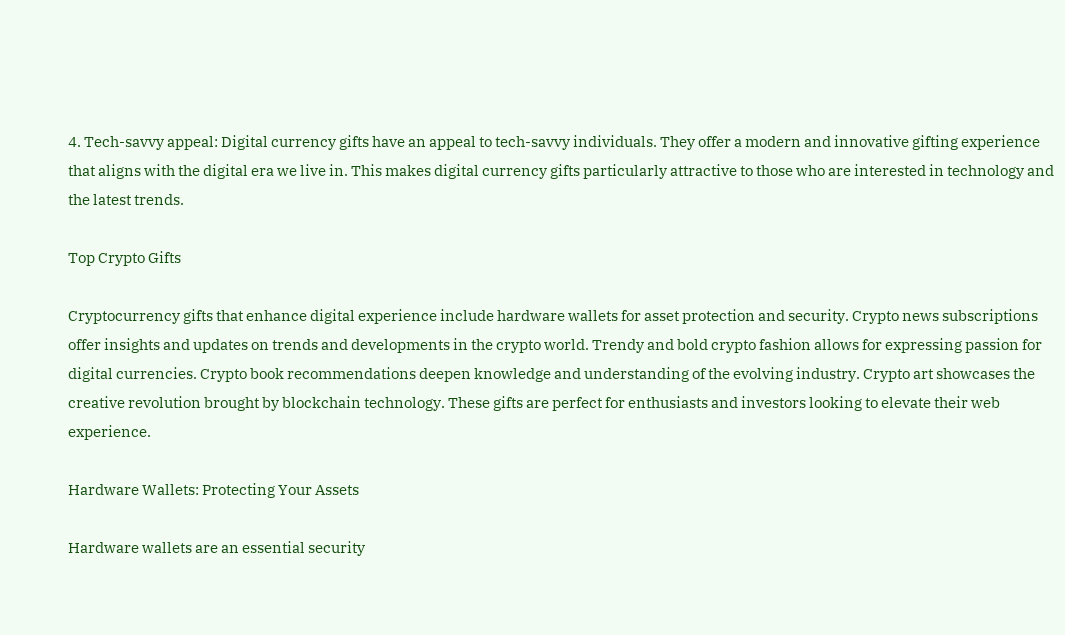4. Tech-savvy appeal: Digital currency gifts have an appeal to tech-savvy individuals. They offer a modern and innovative gifting experience that aligns with the digital era we live in. This makes digital currency gifts particularly attractive to those who are interested in technology and the latest trends.

Top Crypto Gifts

Cryptocurrency gifts that enhance digital experience include hardware wallets for asset protection and security. Crypto news subscriptions offer insights and updates on trends and developments in the crypto world. Trendy and bold crypto fashion allows for expressing passion for digital currencies. Crypto book recommendations deepen knowledge and understanding of the evolving industry. Crypto art showcases the creative revolution brought by blockchain technology. These gifts are perfect for enthusiasts and investors looking to elevate their web experience.

Hardware Wallets: Protecting Your Assets

Hardware wallets are an essential security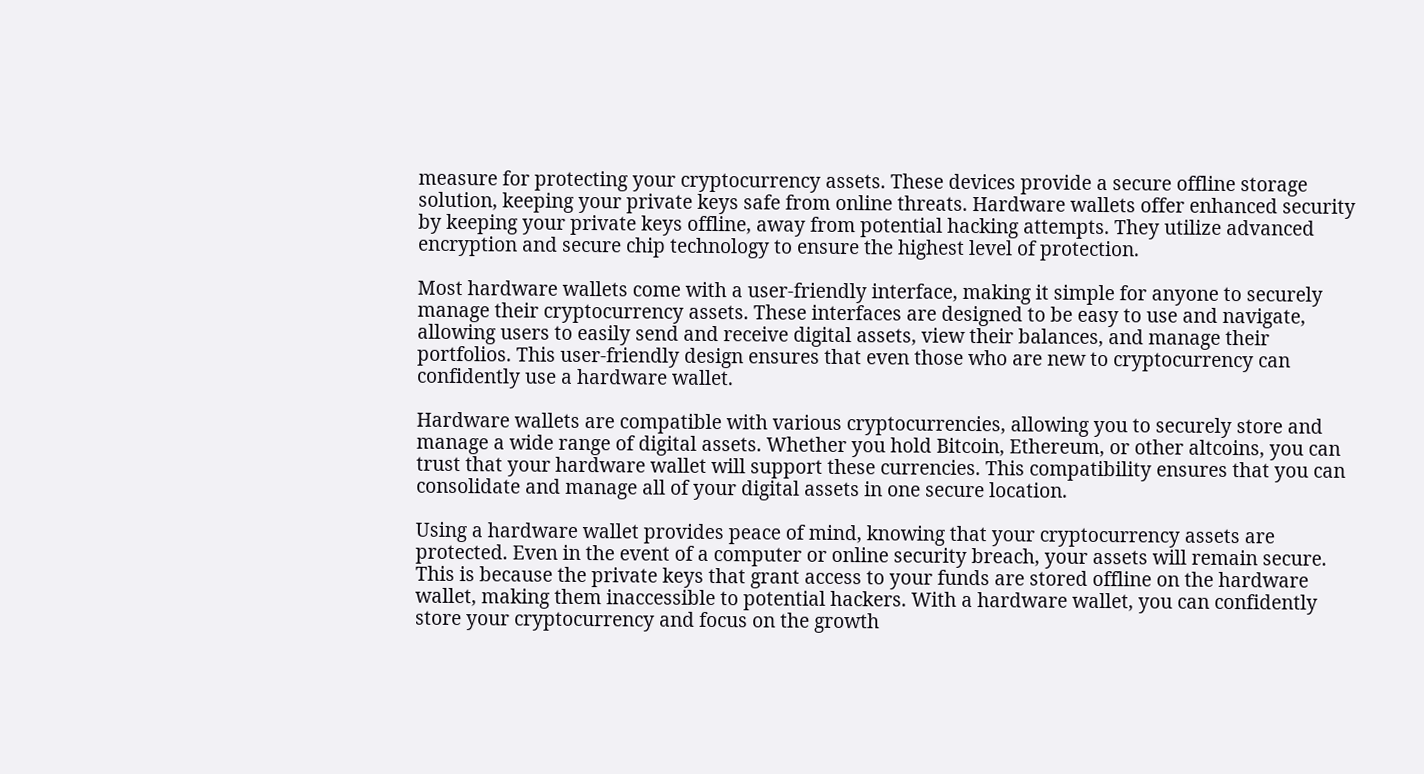measure for protecting your cryptocurrency assets. These devices provide a secure offline storage solution, keeping your private keys safe from online threats. Hardware wallets offer enhanced security by keeping your private keys offline, away from potential hacking attempts. They utilize advanced encryption and secure chip technology to ensure the highest level of protection.

Most hardware wallets come with a user-friendly interface, making it simple for anyone to securely manage their cryptocurrency assets. These interfaces are designed to be easy to use and navigate, allowing users to easily send and receive digital assets, view their balances, and manage their portfolios. This user-friendly design ensures that even those who are new to cryptocurrency can confidently use a hardware wallet.

Hardware wallets are compatible with various cryptocurrencies, allowing you to securely store and manage a wide range of digital assets. Whether you hold Bitcoin, Ethereum, or other altcoins, you can trust that your hardware wallet will support these currencies. This compatibility ensures that you can consolidate and manage all of your digital assets in one secure location.

Using a hardware wallet provides peace of mind, knowing that your cryptocurrency assets are protected. Even in the event of a computer or online security breach, your assets will remain secure. This is because the private keys that grant access to your funds are stored offline on the hardware wallet, making them inaccessible to potential hackers. With a hardware wallet, you can confidently store your cryptocurrency and focus on the growth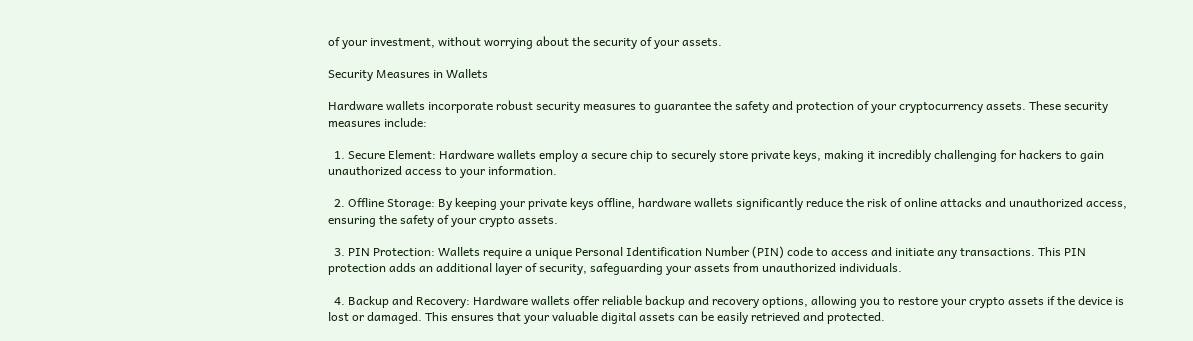of your investment, without worrying about the security of your assets.

Security Measures in Wallets

Hardware wallets incorporate robust security measures to guarantee the safety and protection of your cryptocurrency assets. These security measures include:

  1. Secure Element: Hardware wallets employ a secure chip to securely store private keys, making it incredibly challenging for hackers to gain unauthorized access to your information.

  2. Offline Storage: By keeping your private keys offline, hardware wallets significantly reduce the risk of online attacks and unauthorized access, ensuring the safety of your crypto assets.

  3. PIN Protection: Wallets require a unique Personal Identification Number (PIN) code to access and initiate any transactions. This PIN protection adds an additional layer of security, safeguarding your assets from unauthorized individuals.

  4. Backup and Recovery: Hardware wallets offer reliable backup and recovery options, allowing you to restore your crypto assets if the device is lost or damaged. This ensures that your valuable digital assets can be easily retrieved and protected.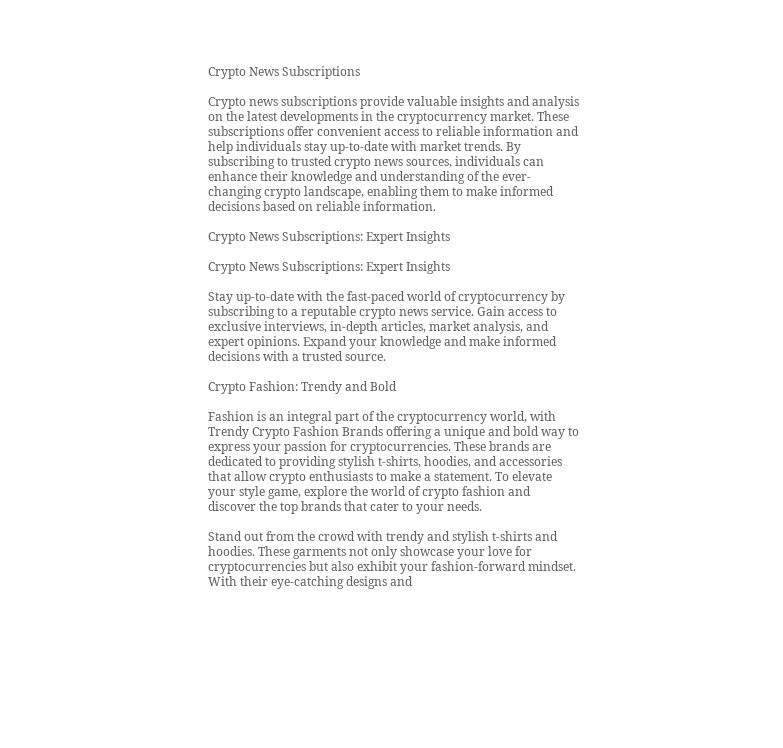Crypto News Subscriptions

Crypto news subscriptions provide valuable insights and analysis on the latest developments in the cryptocurrency market. These subscriptions offer convenient access to reliable information and help individuals stay up-to-date with market trends. By subscribing to trusted crypto news sources, individuals can enhance their knowledge and understanding of the ever-changing crypto landscape, enabling them to make informed decisions based on reliable information.

Crypto News Subscriptions: Expert Insights

Crypto News Subscriptions: Expert Insights

Stay up-to-date with the fast-paced world of cryptocurrency by subscribing to a reputable crypto news service. Gain access to exclusive interviews, in-depth articles, market analysis, and expert opinions. Expand your knowledge and make informed decisions with a trusted source.

Crypto Fashion: Trendy and Bold

Fashion is an integral part of the cryptocurrency world, with Trendy Crypto Fashion Brands offering a unique and bold way to express your passion for cryptocurrencies. These brands are dedicated to providing stylish t-shirts, hoodies, and accessories that allow crypto enthusiasts to make a statement. To elevate your style game, explore the world of crypto fashion and discover the top brands that cater to your needs.

Stand out from the crowd with trendy and stylish t-shirts and hoodies. These garments not only showcase your love for cryptocurrencies but also exhibit your fashion-forward mindset. With their eye-catching designs and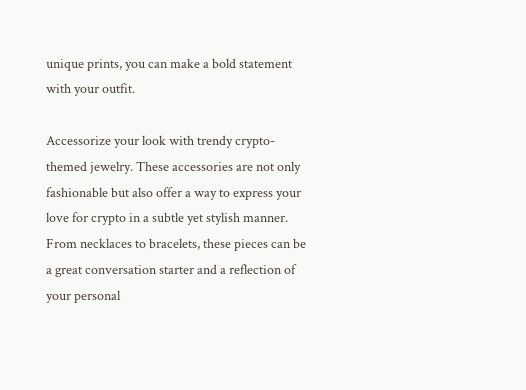unique prints, you can make a bold statement with your outfit.

Accessorize your look with trendy crypto-themed jewelry. These accessories are not only fashionable but also offer a way to express your love for crypto in a subtle yet stylish manner. From necklaces to bracelets, these pieces can be a great conversation starter and a reflection of your personal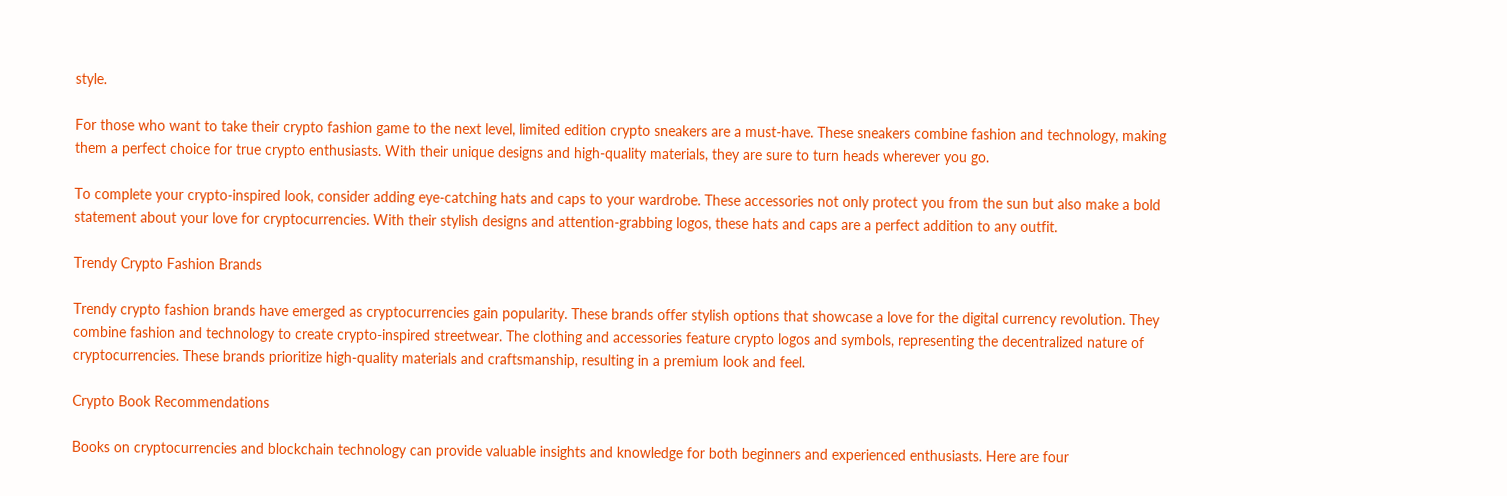style.

For those who want to take their crypto fashion game to the next level, limited edition crypto sneakers are a must-have. These sneakers combine fashion and technology, making them a perfect choice for true crypto enthusiasts. With their unique designs and high-quality materials, they are sure to turn heads wherever you go.

To complete your crypto-inspired look, consider adding eye-catching hats and caps to your wardrobe. These accessories not only protect you from the sun but also make a bold statement about your love for cryptocurrencies. With their stylish designs and attention-grabbing logos, these hats and caps are a perfect addition to any outfit.

Trendy Crypto Fashion Brands

Trendy crypto fashion brands have emerged as cryptocurrencies gain popularity. These brands offer stylish options that showcase a love for the digital currency revolution. They combine fashion and technology to create crypto-inspired streetwear. The clothing and accessories feature crypto logos and symbols, representing the decentralized nature of cryptocurrencies. These brands prioritize high-quality materials and craftsmanship, resulting in a premium look and feel.

Crypto Book Recommendations

Books on cryptocurrencies and blockchain technology can provide valuable insights and knowledge for both beginners and experienced enthusiasts. Here are four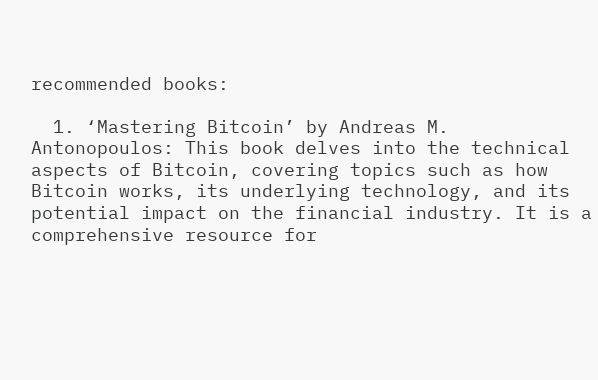recommended books:

  1. ‘Mastering Bitcoin’ by Andreas M. Antonopoulos: This book delves into the technical aspects of Bitcoin, covering topics such as how Bitcoin works, its underlying technology, and its potential impact on the financial industry. It is a comprehensive resource for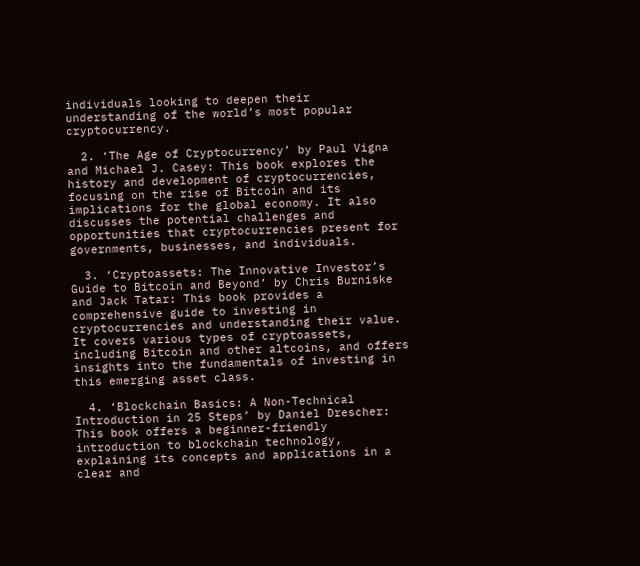individuals looking to deepen their understanding of the world’s most popular cryptocurrency.

  2. ‘The Age of Cryptocurrency’ by Paul Vigna and Michael J. Casey: This book explores the history and development of cryptocurrencies, focusing on the rise of Bitcoin and its implications for the global economy. It also discusses the potential challenges and opportunities that cryptocurrencies present for governments, businesses, and individuals.

  3. ‘Cryptoassets: The Innovative Investor’s Guide to Bitcoin and Beyond’ by Chris Burniske and Jack Tatar: This book provides a comprehensive guide to investing in cryptocurrencies and understanding their value. It covers various types of cryptoassets, including Bitcoin and other altcoins, and offers insights into the fundamentals of investing in this emerging asset class.

  4. ‘Blockchain Basics: A Non-Technical Introduction in 25 Steps’ by Daniel Drescher: This book offers a beginner-friendly introduction to blockchain technology, explaining its concepts and applications in a clear and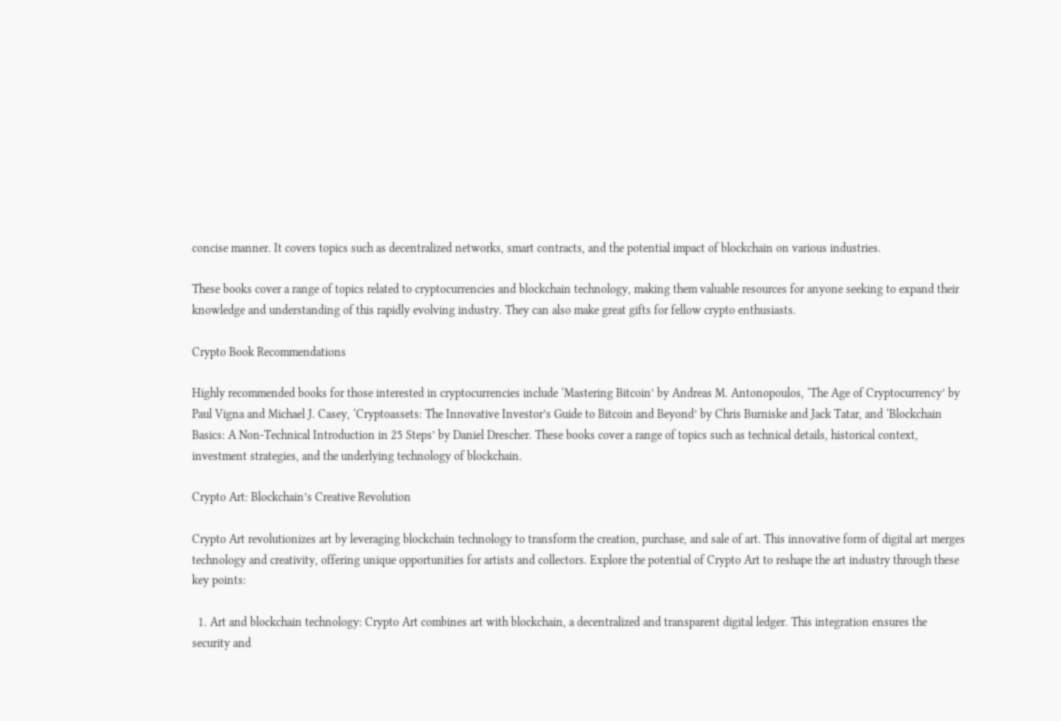concise manner. It covers topics such as decentralized networks, smart contracts, and the potential impact of blockchain on various industries.

These books cover a range of topics related to cryptocurrencies and blockchain technology, making them valuable resources for anyone seeking to expand their knowledge and understanding of this rapidly evolving industry. They can also make great gifts for fellow crypto enthusiasts.

Crypto Book Recommendations

Highly recommended books for those interested in cryptocurrencies include ‘Mastering Bitcoin’ by Andreas M. Antonopoulos, ‘The Age of Cryptocurrency’ by Paul Vigna and Michael J. Casey, ‘Cryptoassets: The Innovative Investor’s Guide to Bitcoin and Beyond’ by Chris Burniske and Jack Tatar, and ‘Blockchain Basics: A Non-Technical Introduction in 25 Steps’ by Daniel Drescher. These books cover a range of topics such as technical details, historical context, investment strategies, and the underlying technology of blockchain.

Crypto Art: Blockchain’s Creative Revolution

Crypto Art revolutionizes art by leveraging blockchain technology to transform the creation, purchase, and sale of art. This innovative form of digital art merges technology and creativity, offering unique opportunities for artists and collectors. Explore the potential of Crypto Art to reshape the art industry through these key points:

  1. Art and blockchain technology: Crypto Art combines art with blockchain, a decentralized and transparent digital ledger. This integration ensures the security and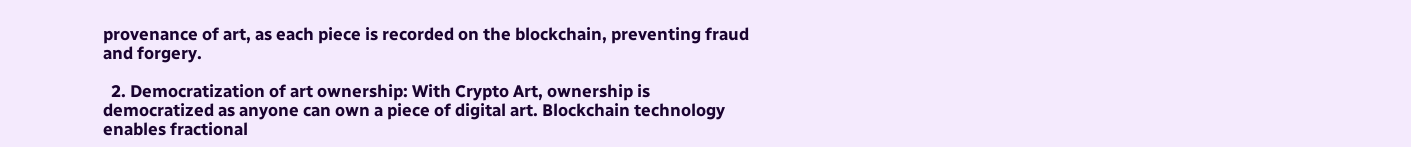provenance of art, as each piece is recorded on the blockchain, preventing fraud and forgery.

  2. Democratization of art ownership: With Crypto Art, ownership is democratized as anyone can own a piece of digital art. Blockchain technology enables fractional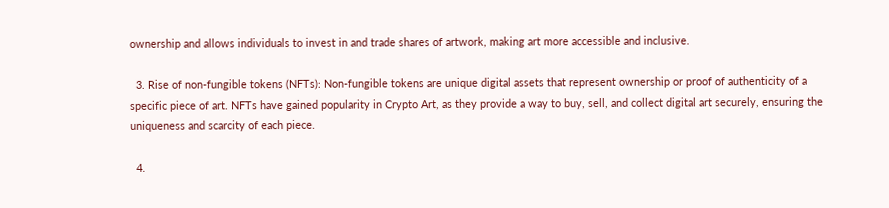ownership and allows individuals to invest in and trade shares of artwork, making art more accessible and inclusive.

  3. Rise of non-fungible tokens (NFTs): Non-fungible tokens are unique digital assets that represent ownership or proof of authenticity of a specific piece of art. NFTs have gained popularity in Crypto Art, as they provide a way to buy, sell, and collect digital art securely, ensuring the uniqueness and scarcity of each piece.

  4.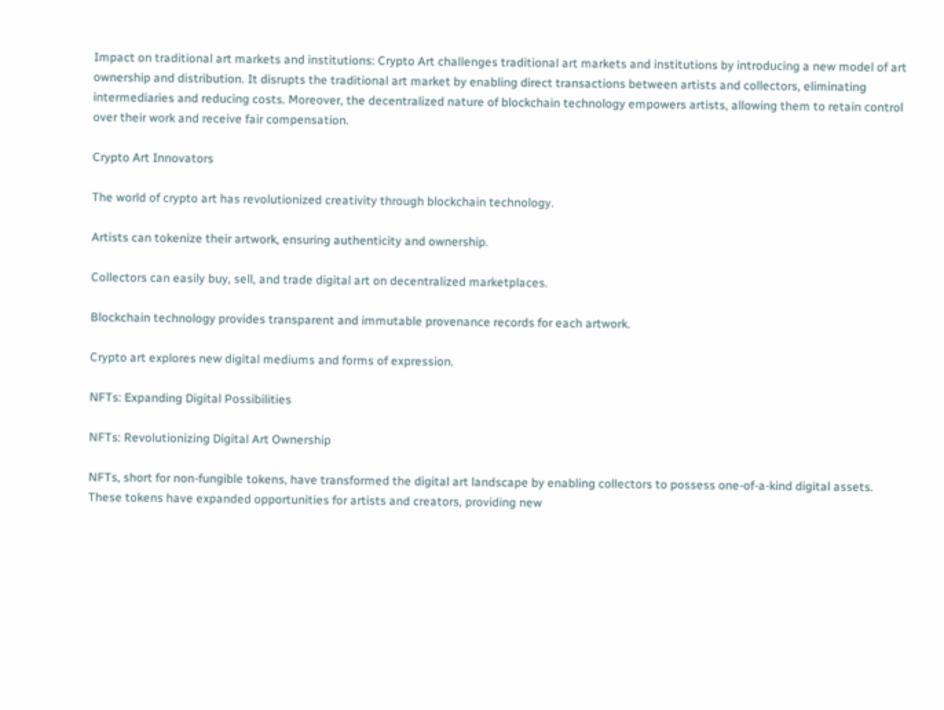Impact on traditional art markets and institutions: Crypto Art challenges traditional art markets and institutions by introducing a new model of art ownership and distribution. It disrupts the traditional art market by enabling direct transactions between artists and collectors, eliminating intermediaries and reducing costs. Moreover, the decentralized nature of blockchain technology empowers artists, allowing them to retain control over their work and receive fair compensation.

Crypto Art Innovators

The world of crypto art has revolutionized creativity through blockchain technology.

Artists can tokenize their artwork, ensuring authenticity and ownership.

Collectors can easily buy, sell, and trade digital art on decentralized marketplaces.

Blockchain technology provides transparent and immutable provenance records for each artwork.

Crypto art explores new digital mediums and forms of expression.

NFTs: Expanding Digital Possibilities

NFTs: Revolutionizing Digital Art Ownership

NFTs, short for non-fungible tokens, have transformed the digital art landscape by enabling collectors to possess one-of-a-kind digital assets. These tokens have expanded opportunities for artists and creators, providing new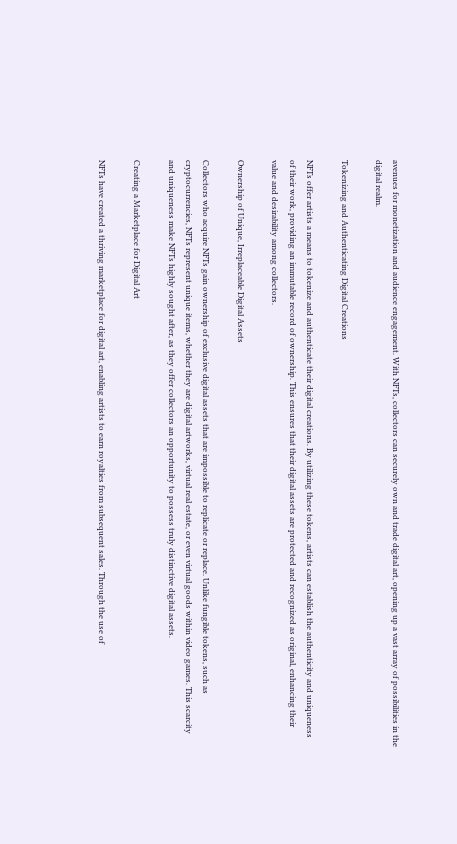avenues for monetization and audience engagement. With NFTs, collectors can securely own and trade digital art, opening up a vast array of possibilities in the digital realm.

Tokenizing and Authenticating Digital Creations

NFTs offer artists a means to tokenize and authenticate their digital creations. By utilizing these tokens, artists can establish the authenticity and uniqueness of their work, providing an immutable record of ownership. This ensures that their digital assets are protected and recognized as original, enhancing their value and desirability among collectors.

Ownership of Unique, Irreplaceable Digital Assets

Collectors who acquire NFTs gain ownership of exclusive digital assets that are impossible to replicate or replace. Unlike fungible tokens, such as cryptocurrencies, NFTs represent unique items, whether they are digital artworks, virtual real estate, or even virtual goods within video games. This scarcity and uniqueness make NFTs highly sought after, as they offer collectors an opportunity to possess truly distinctive digital assets.

Creating a Marketplace for Digital Art

NFTs have created a thriving marketplace for digital art, enabling artists to earn royalties from subsequent sales. Through the use of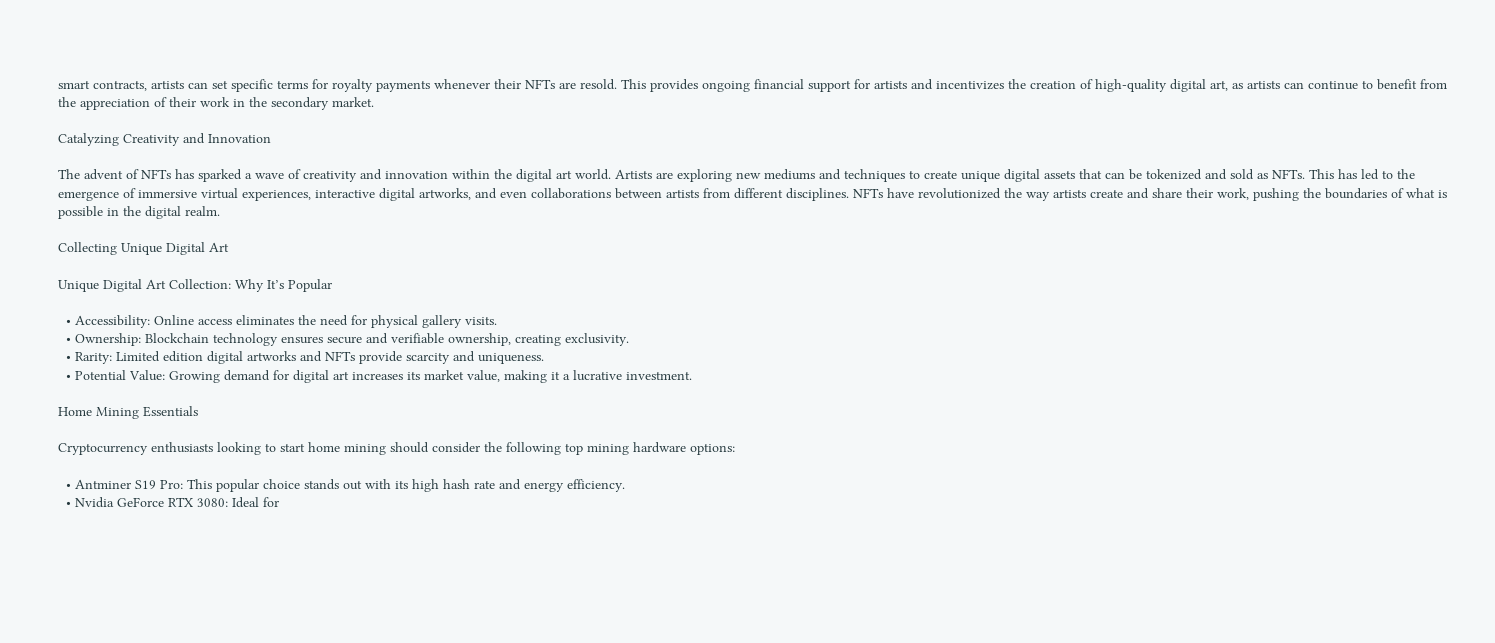smart contracts, artists can set specific terms for royalty payments whenever their NFTs are resold. This provides ongoing financial support for artists and incentivizes the creation of high-quality digital art, as artists can continue to benefit from the appreciation of their work in the secondary market.

Catalyzing Creativity and Innovation

The advent of NFTs has sparked a wave of creativity and innovation within the digital art world. Artists are exploring new mediums and techniques to create unique digital assets that can be tokenized and sold as NFTs. This has led to the emergence of immersive virtual experiences, interactive digital artworks, and even collaborations between artists from different disciplines. NFTs have revolutionized the way artists create and share their work, pushing the boundaries of what is possible in the digital realm.

Collecting Unique Digital Art

Unique Digital Art Collection: Why It’s Popular

  • Accessibility: Online access eliminates the need for physical gallery visits.
  • Ownership: Blockchain technology ensures secure and verifiable ownership, creating exclusivity.
  • Rarity: Limited edition digital artworks and NFTs provide scarcity and uniqueness.
  • Potential Value: Growing demand for digital art increases its market value, making it a lucrative investment.

Home Mining Essentials

Cryptocurrency enthusiasts looking to start home mining should consider the following top mining hardware options:

  • Antminer S19 Pro: This popular choice stands out with its high hash rate and energy efficiency.
  • Nvidia GeForce RTX 3080: Ideal for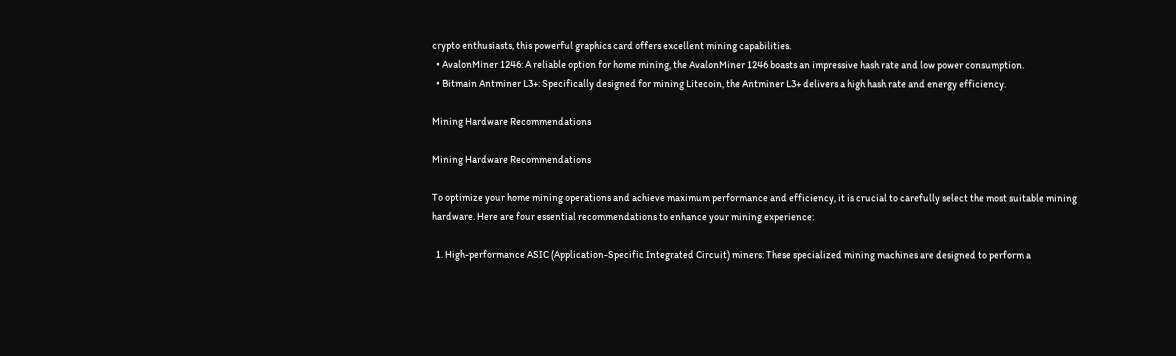crypto enthusiasts, this powerful graphics card offers excellent mining capabilities.
  • AvalonMiner 1246: A reliable option for home mining, the AvalonMiner 1246 boasts an impressive hash rate and low power consumption.
  • Bitmain Antminer L3+: Specifically designed for mining Litecoin, the Antminer L3+ delivers a high hash rate and energy efficiency.

Mining Hardware Recommendations

Mining Hardware Recommendations

To optimize your home mining operations and achieve maximum performance and efficiency, it is crucial to carefully select the most suitable mining hardware. Here are four essential recommendations to enhance your mining experience:

  1. High-performance ASIC (Application-Specific Integrated Circuit) miners: These specialized mining machines are designed to perform a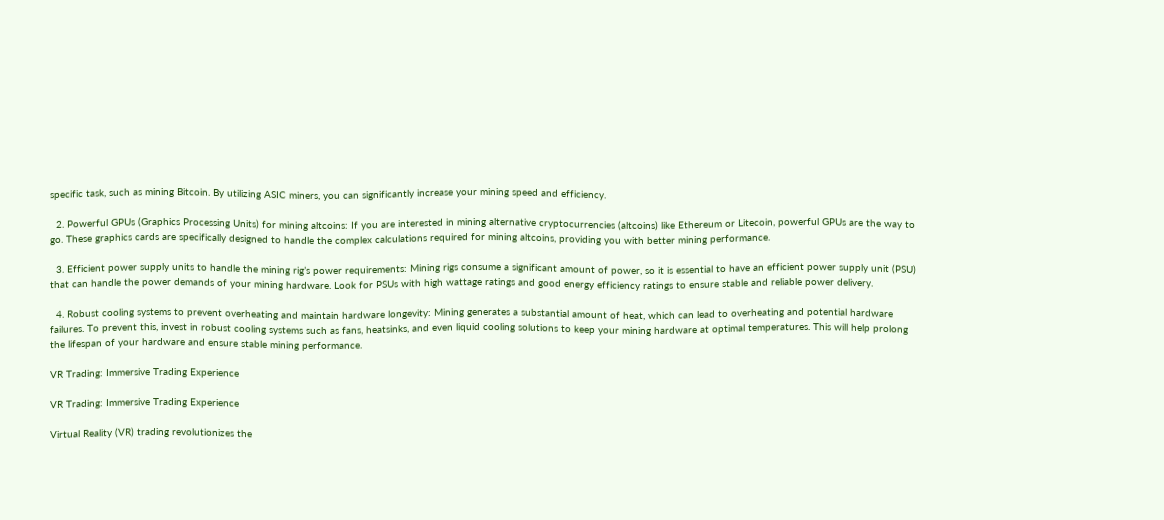specific task, such as mining Bitcoin. By utilizing ASIC miners, you can significantly increase your mining speed and efficiency.

  2. Powerful GPUs (Graphics Processing Units) for mining altcoins: If you are interested in mining alternative cryptocurrencies (altcoins) like Ethereum or Litecoin, powerful GPUs are the way to go. These graphics cards are specifically designed to handle the complex calculations required for mining altcoins, providing you with better mining performance.

  3. Efficient power supply units to handle the mining rig’s power requirements: Mining rigs consume a significant amount of power, so it is essential to have an efficient power supply unit (PSU) that can handle the power demands of your mining hardware. Look for PSUs with high wattage ratings and good energy efficiency ratings to ensure stable and reliable power delivery.

  4. Robust cooling systems to prevent overheating and maintain hardware longevity: Mining generates a substantial amount of heat, which can lead to overheating and potential hardware failures. To prevent this, invest in robust cooling systems such as fans, heatsinks, and even liquid cooling solutions to keep your mining hardware at optimal temperatures. This will help prolong the lifespan of your hardware and ensure stable mining performance.

VR Trading: Immersive Trading Experience

VR Trading: Immersive Trading Experience

Virtual Reality (VR) trading revolutionizes the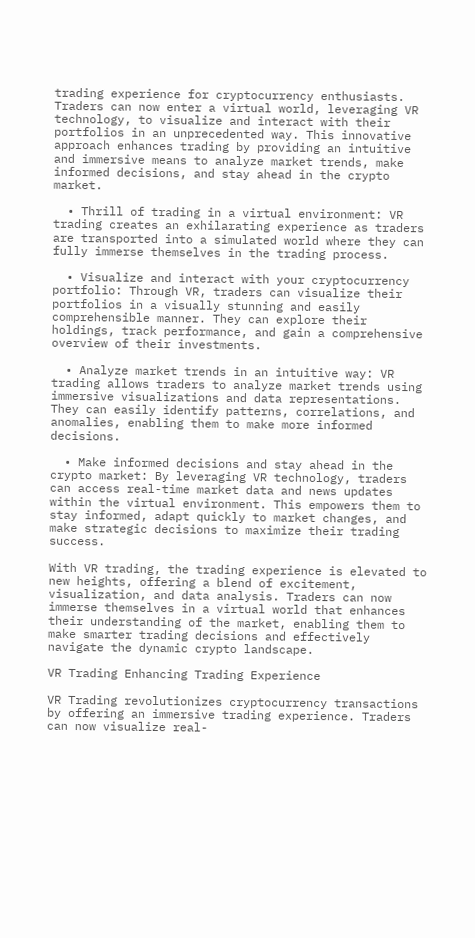trading experience for cryptocurrency enthusiasts. Traders can now enter a virtual world, leveraging VR technology, to visualize and interact with their portfolios in an unprecedented way. This innovative approach enhances trading by providing an intuitive and immersive means to analyze market trends, make informed decisions, and stay ahead in the crypto market.

  • Thrill of trading in a virtual environment: VR trading creates an exhilarating experience as traders are transported into a simulated world where they can fully immerse themselves in the trading process.

  • Visualize and interact with your cryptocurrency portfolio: Through VR, traders can visualize their portfolios in a visually stunning and easily comprehensible manner. They can explore their holdings, track performance, and gain a comprehensive overview of their investments.

  • Analyze market trends in an intuitive way: VR trading allows traders to analyze market trends using immersive visualizations and data representations. They can easily identify patterns, correlations, and anomalies, enabling them to make more informed decisions.

  • Make informed decisions and stay ahead in the crypto market: By leveraging VR technology, traders can access real-time market data and news updates within the virtual environment. This empowers them to stay informed, adapt quickly to market changes, and make strategic decisions to maximize their trading success.

With VR trading, the trading experience is elevated to new heights, offering a blend of excitement, visualization, and data analysis. Traders can now immerse themselves in a virtual world that enhances their understanding of the market, enabling them to make smarter trading decisions and effectively navigate the dynamic crypto landscape.

VR Trading Enhancing Trading Experience

VR Trading revolutionizes cryptocurrency transactions by offering an immersive trading experience. Traders can now visualize real-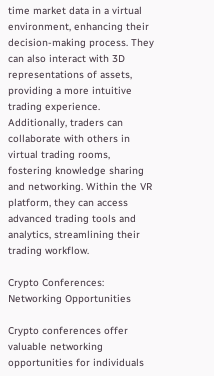time market data in a virtual environment, enhancing their decision-making process. They can also interact with 3D representations of assets, providing a more intuitive trading experience. Additionally, traders can collaborate with others in virtual trading rooms, fostering knowledge sharing and networking. Within the VR platform, they can access advanced trading tools and analytics, streamlining their trading workflow.

Crypto Conferences: Networking Opportunities

Crypto conferences offer valuable networking opportunities for individuals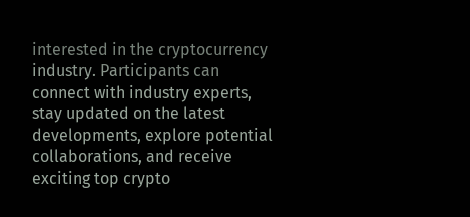interested in the cryptocurrency industry. Participants can connect with industry experts, stay updated on the latest developments, explore potential collaborations, and receive exciting top crypto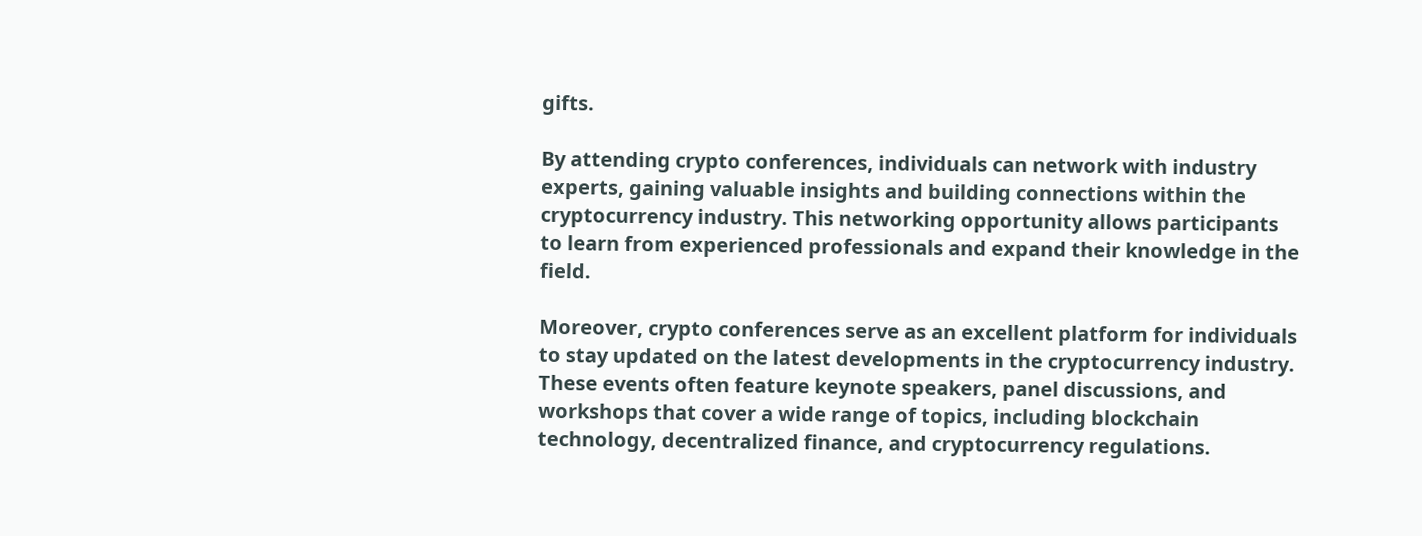gifts.

By attending crypto conferences, individuals can network with industry experts, gaining valuable insights and building connections within the cryptocurrency industry. This networking opportunity allows participants to learn from experienced professionals and expand their knowledge in the field.

Moreover, crypto conferences serve as an excellent platform for individuals to stay updated on the latest developments in the cryptocurrency industry. These events often feature keynote speakers, panel discussions, and workshops that cover a wide range of topics, including blockchain technology, decentralized finance, and cryptocurrency regulations.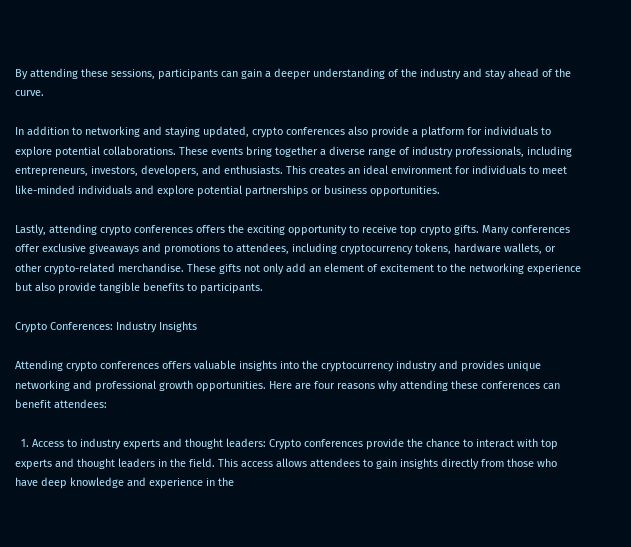By attending these sessions, participants can gain a deeper understanding of the industry and stay ahead of the curve.

In addition to networking and staying updated, crypto conferences also provide a platform for individuals to explore potential collaborations. These events bring together a diverse range of industry professionals, including entrepreneurs, investors, developers, and enthusiasts. This creates an ideal environment for individuals to meet like-minded individuals and explore potential partnerships or business opportunities.

Lastly, attending crypto conferences offers the exciting opportunity to receive top crypto gifts. Many conferences offer exclusive giveaways and promotions to attendees, including cryptocurrency tokens, hardware wallets, or other crypto-related merchandise. These gifts not only add an element of excitement to the networking experience but also provide tangible benefits to participants.

Crypto Conferences: Industry Insights

Attending crypto conferences offers valuable insights into the cryptocurrency industry and provides unique networking and professional growth opportunities. Here are four reasons why attending these conferences can benefit attendees:

  1. Access to industry experts and thought leaders: Crypto conferences provide the chance to interact with top experts and thought leaders in the field. This access allows attendees to gain insights directly from those who have deep knowledge and experience in the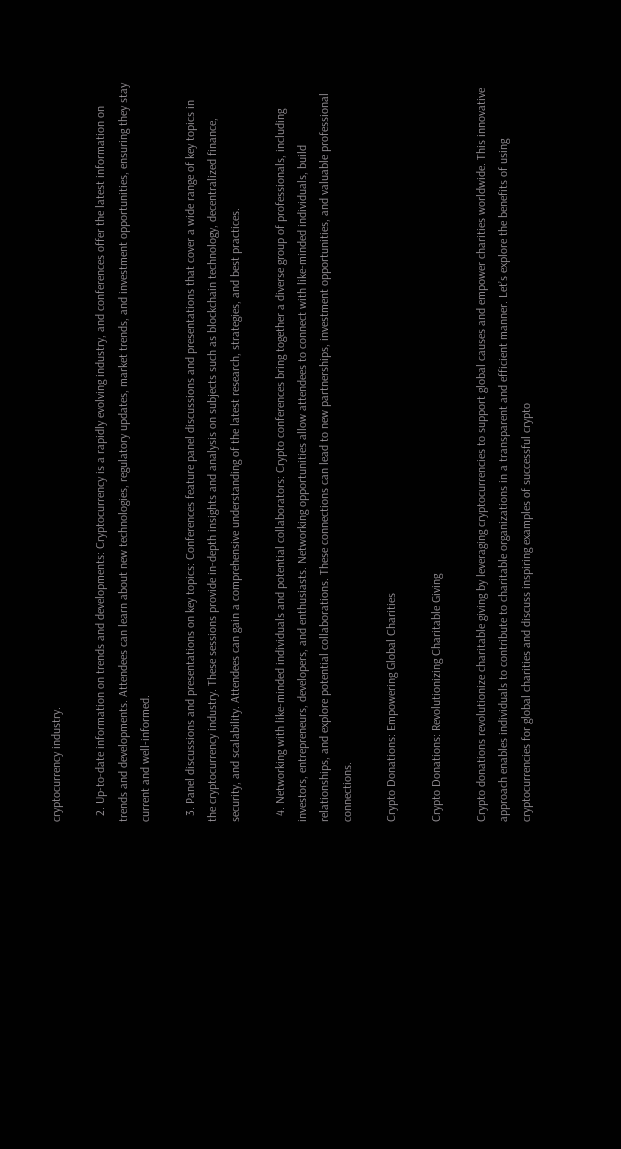cryptocurrency industry.

  2. Up-to-date information on trends and developments: Cryptocurrency is a rapidly evolving industry, and conferences offer the latest information on trends and developments. Attendees can learn about new technologies, regulatory updates, market trends, and investment opportunities, ensuring they stay current and well-informed.

  3. Panel discussions and presentations on key topics: Conferences feature panel discussions and presentations that cover a wide range of key topics in the cryptocurrency industry. These sessions provide in-depth insights and analysis on subjects such as blockchain technology, decentralized finance, security, and scalability. Attendees can gain a comprehensive understanding of the latest research, strategies, and best practices.

  4. Networking with like-minded individuals and potential collaborators: Crypto conferences bring together a diverse group of professionals, including investors, entrepreneurs, developers, and enthusiasts. Networking opportunities allow attendees to connect with like-minded individuals, build relationships, and explore potential collaborations. These connections can lead to new partnerships, investment opportunities, and valuable professional connections.

Crypto Donations: Empowering Global Charities

Crypto Donations: Revolutionizing Charitable Giving

Crypto donations revolutionize charitable giving by leveraging cryptocurrencies to support global causes and empower charities worldwide. This innovative approach enables individuals to contribute to charitable organizations in a transparent and efficient manner. Let’s explore the benefits of using cryptocurrencies for global charities and discuss inspiring examples of successful crypto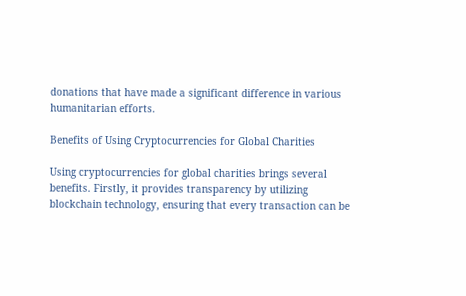donations that have made a significant difference in various humanitarian efforts.

Benefits of Using Cryptocurrencies for Global Charities

Using cryptocurrencies for global charities brings several benefits. Firstly, it provides transparency by utilizing blockchain technology, ensuring that every transaction can be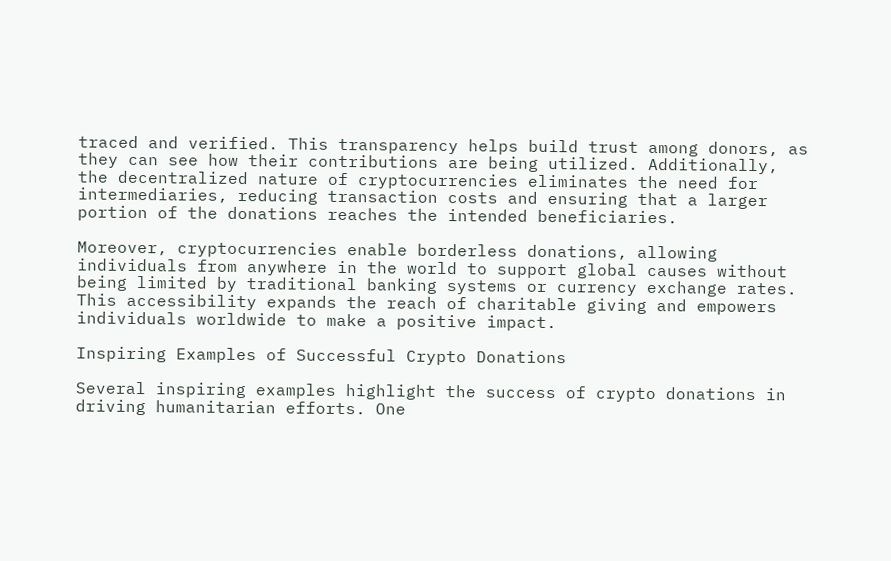traced and verified. This transparency helps build trust among donors, as they can see how their contributions are being utilized. Additionally, the decentralized nature of cryptocurrencies eliminates the need for intermediaries, reducing transaction costs and ensuring that a larger portion of the donations reaches the intended beneficiaries.

Moreover, cryptocurrencies enable borderless donations, allowing individuals from anywhere in the world to support global causes without being limited by traditional banking systems or currency exchange rates. This accessibility expands the reach of charitable giving and empowers individuals worldwide to make a positive impact.

Inspiring Examples of Successful Crypto Donations

Several inspiring examples highlight the success of crypto donations in driving humanitarian efforts. One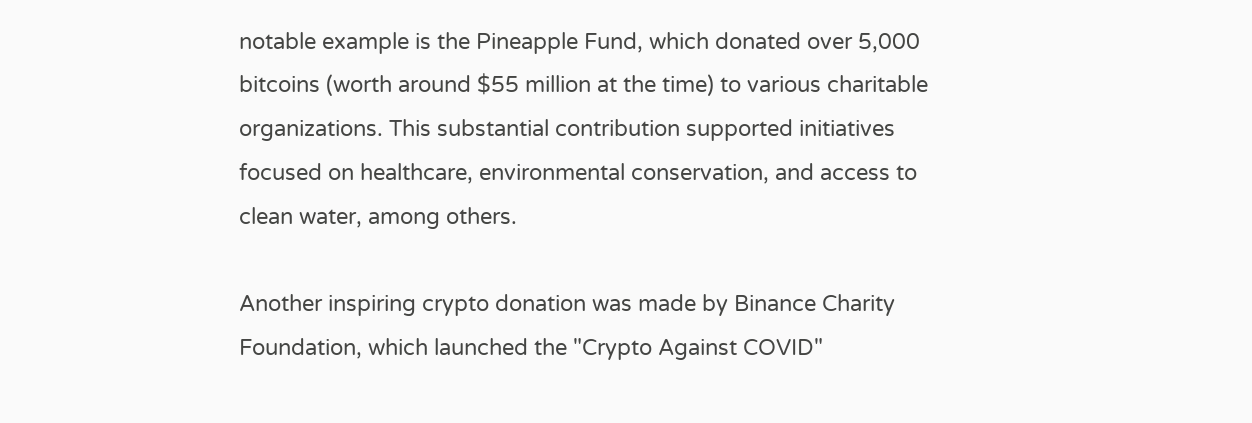notable example is the Pineapple Fund, which donated over 5,000 bitcoins (worth around $55 million at the time) to various charitable organizations. This substantial contribution supported initiatives focused on healthcare, environmental conservation, and access to clean water, among others.

Another inspiring crypto donation was made by Binance Charity Foundation, which launched the "Crypto Against COVID"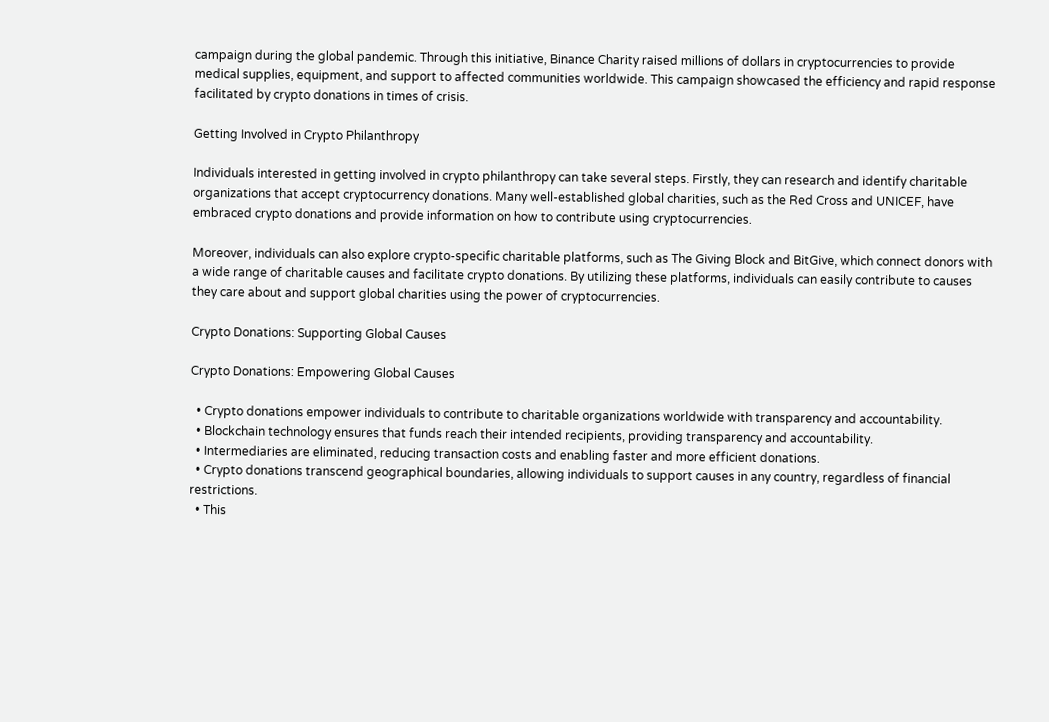campaign during the global pandemic. Through this initiative, Binance Charity raised millions of dollars in cryptocurrencies to provide medical supplies, equipment, and support to affected communities worldwide. This campaign showcased the efficiency and rapid response facilitated by crypto donations in times of crisis.

Getting Involved in Crypto Philanthropy

Individuals interested in getting involved in crypto philanthropy can take several steps. Firstly, they can research and identify charitable organizations that accept cryptocurrency donations. Many well-established global charities, such as the Red Cross and UNICEF, have embraced crypto donations and provide information on how to contribute using cryptocurrencies.

Moreover, individuals can also explore crypto-specific charitable platforms, such as The Giving Block and BitGive, which connect donors with a wide range of charitable causes and facilitate crypto donations. By utilizing these platforms, individuals can easily contribute to causes they care about and support global charities using the power of cryptocurrencies.

Crypto Donations: Supporting Global Causes

Crypto Donations: Empowering Global Causes

  • Crypto donations empower individuals to contribute to charitable organizations worldwide with transparency and accountability.
  • Blockchain technology ensures that funds reach their intended recipients, providing transparency and accountability.
  • Intermediaries are eliminated, reducing transaction costs and enabling faster and more efficient donations.
  • Crypto donations transcend geographical boundaries, allowing individuals to support causes in any country, regardless of financial restrictions.
  • This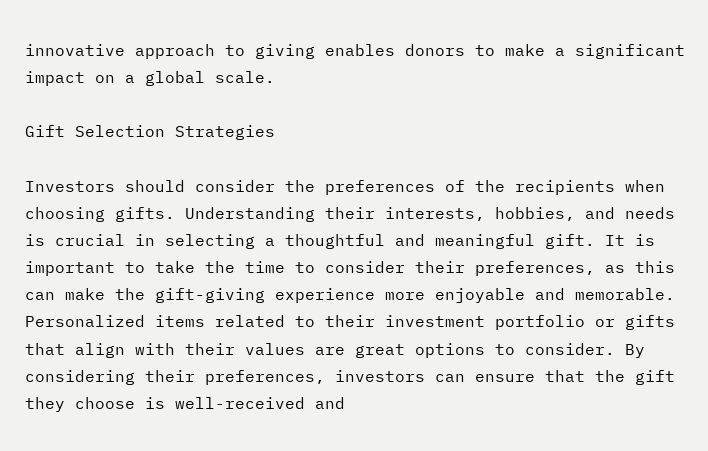innovative approach to giving enables donors to make a significant impact on a global scale.

Gift Selection Strategies

Investors should consider the preferences of the recipients when choosing gifts. Understanding their interests, hobbies, and needs is crucial in selecting a thoughtful and meaningful gift. It is important to take the time to consider their preferences, as this can make the gift-giving experience more enjoyable and memorable. Personalized items related to their investment portfolio or gifts that align with their values are great options to consider. By considering their preferences, investors can ensure that the gift they choose is well-received and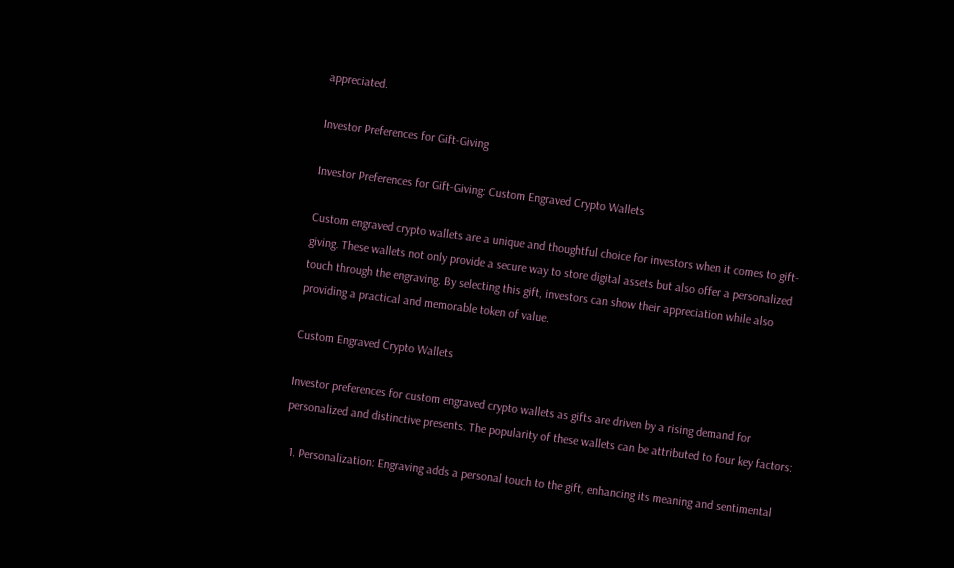appreciated.

Investor Preferences for Gift-Giving

Investor Preferences for Gift-Giving: Custom Engraved Crypto Wallets

Custom engraved crypto wallets are a unique and thoughtful choice for investors when it comes to gift-giving. These wallets not only provide a secure way to store digital assets but also offer a personalized touch through the engraving. By selecting this gift, investors can show their appreciation while also providing a practical and memorable token of value.

Custom Engraved Crypto Wallets

Investor preferences for custom engraved crypto wallets as gifts are driven by a rising demand for personalized and distinctive presents. The popularity of these wallets can be attributed to four key factors:

  1. Personalization: Engraving adds a personal touch to the gift, enhancing its meaning and sentimental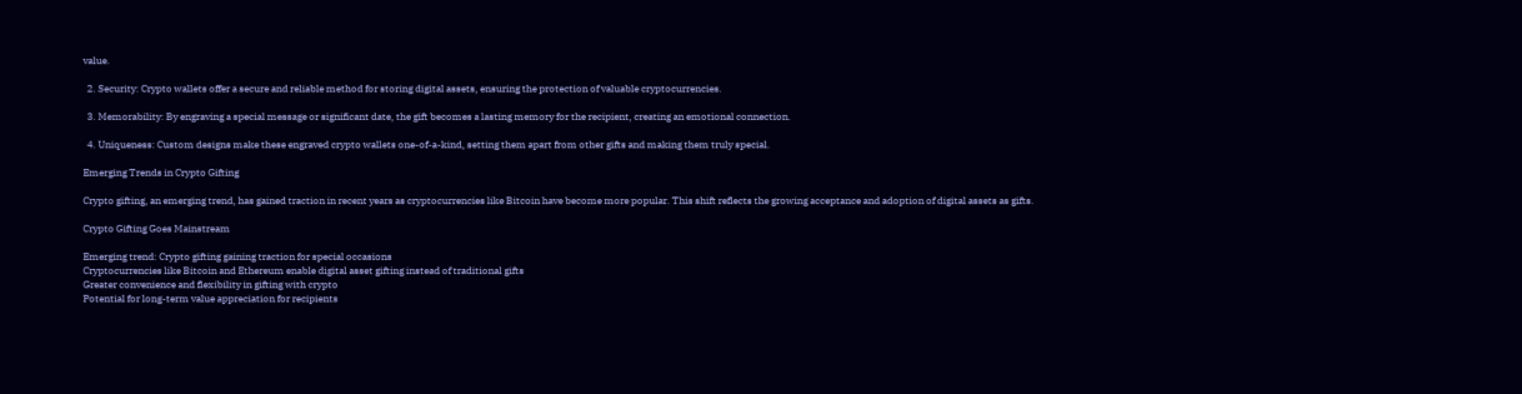value.

  2. Security: Crypto wallets offer a secure and reliable method for storing digital assets, ensuring the protection of valuable cryptocurrencies.

  3. Memorability: By engraving a special message or significant date, the gift becomes a lasting memory for the recipient, creating an emotional connection.

  4. Uniqueness: Custom designs make these engraved crypto wallets one-of-a-kind, setting them apart from other gifts and making them truly special.

Emerging Trends in Crypto Gifting

Crypto gifting, an emerging trend, has gained traction in recent years as cryptocurrencies like Bitcoin have become more popular. This shift reflects the growing acceptance and adoption of digital assets as gifts.

Crypto Gifting Goes Mainstream

Emerging trend: Crypto gifting gaining traction for special occasions
Cryptocurrencies like Bitcoin and Ethereum enable digital asset gifting instead of traditional gifts
Greater convenience and flexibility in gifting with crypto
Potential for long-term value appreciation for recipients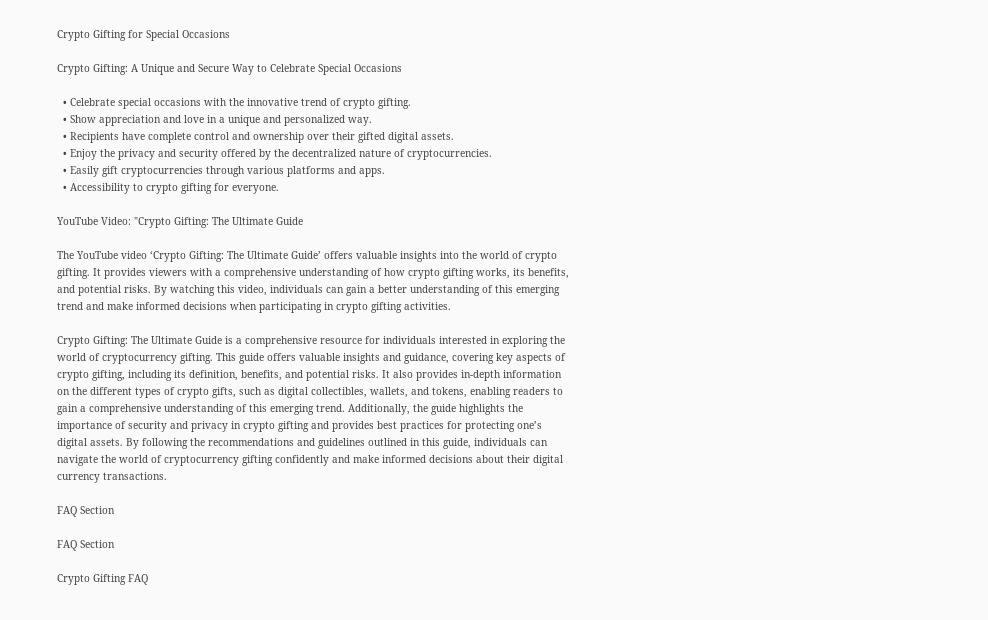Crypto Gifting for Special Occasions

Crypto Gifting: A Unique and Secure Way to Celebrate Special Occasions

  • Celebrate special occasions with the innovative trend of crypto gifting.
  • Show appreciation and love in a unique and personalized way.
  • Recipients have complete control and ownership over their gifted digital assets.
  • Enjoy the privacy and security offered by the decentralized nature of cryptocurrencies.
  • Easily gift cryptocurrencies through various platforms and apps.
  • Accessibility to crypto gifting for everyone.

YouTube Video: "Crypto Gifting: The Ultimate Guide

The YouTube video ‘Crypto Gifting: The Ultimate Guide’ offers valuable insights into the world of crypto gifting. It provides viewers with a comprehensive understanding of how crypto gifting works, its benefits, and potential risks. By watching this video, individuals can gain a better understanding of this emerging trend and make informed decisions when participating in crypto gifting activities.

Crypto Gifting: The Ultimate Guide is a comprehensive resource for individuals interested in exploring the world of cryptocurrency gifting. This guide offers valuable insights and guidance, covering key aspects of crypto gifting, including its definition, benefits, and potential risks. It also provides in-depth information on the different types of crypto gifts, such as digital collectibles, wallets, and tokens, enabling readers to gain a comprehensive understanding of this emerging trend. Additionally, the guide highlights the importance of security and privacy in crypto gifting and provides best practices for protecting one’s digital assets. By following the recommendations and guidelines outlined in this guide, individuals can navigate the world of cryptocurrency gifting confidently and make informed decisions about their digital currency transactions.

FAQ Section

FAQ Section

Crypto Gifting FAQ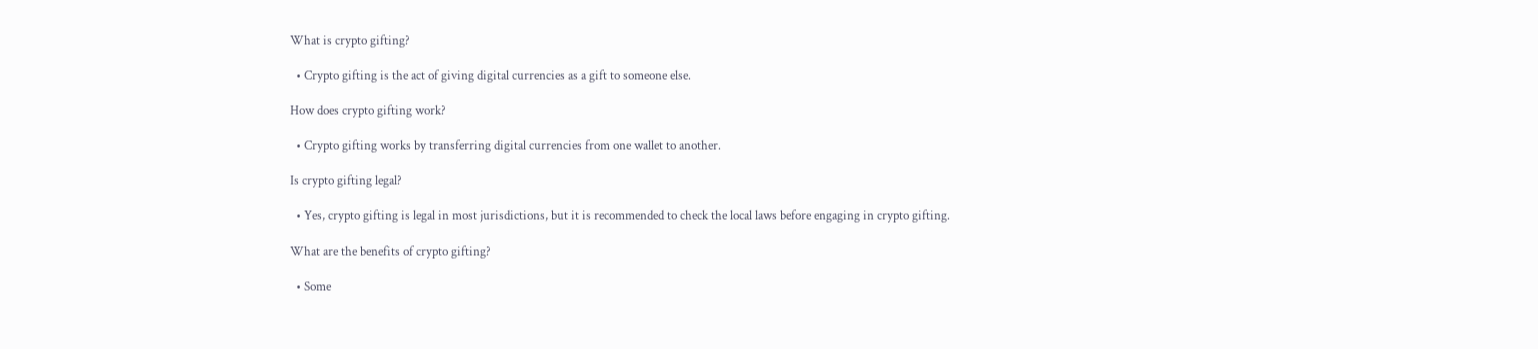What is crypto gifting?

  • Crypto gifting is the act of giving digital currencies as a gift to someone else.

How does crypto gifting work?

  • Crypto gifting works by transferring digital currencies from one wallet to another.

Is crypto gifting legal?

  • Yes, crypto gifting is legal in most jurisdictions, but it is recommended to check the local laws before engaging in crypto gifting.

What are the benefits of crypto gifting?

  • Some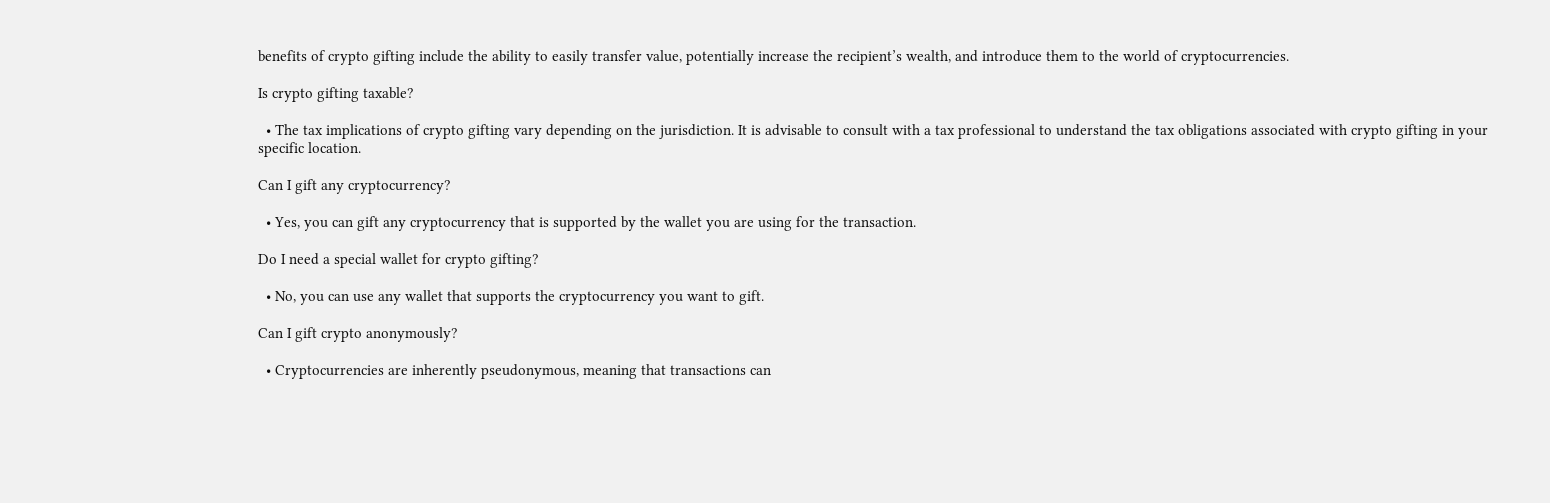benefits of crypto gifting include the ability to easily transfer value, potentially increase the recipient’s wealth, and introduce them to the world of cryptocurrencies.

Is crypto gifting taxable?

  • The tax implications of crypto gifting vary depending on the jurisdiction. It is advisable to consult with a tax professional to understand the tax obligations associated with crypto gifting in your specific location.

Can I gift any cryptocurrency?

  • Yes, you can gift any cryptocurrency that is supported by the wallet you are using for the transaction.

Do I need a special wallet for crypto gifting?

  • No, you can use any wallet that supports the cryptocurrency you want to gift.

Can I gift crypto anonymously?

  • Cryptocurrencies are inherently pseudonymous, meaning that transactions can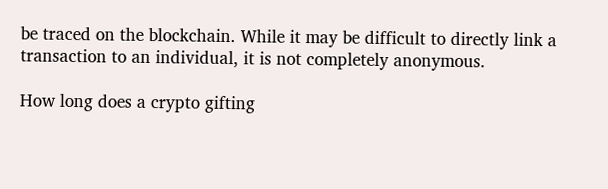be traced on the blockchain. While it may be difficult to directly link a transaction to an individual, it is not completely anonymous.

How long does a crypto gifting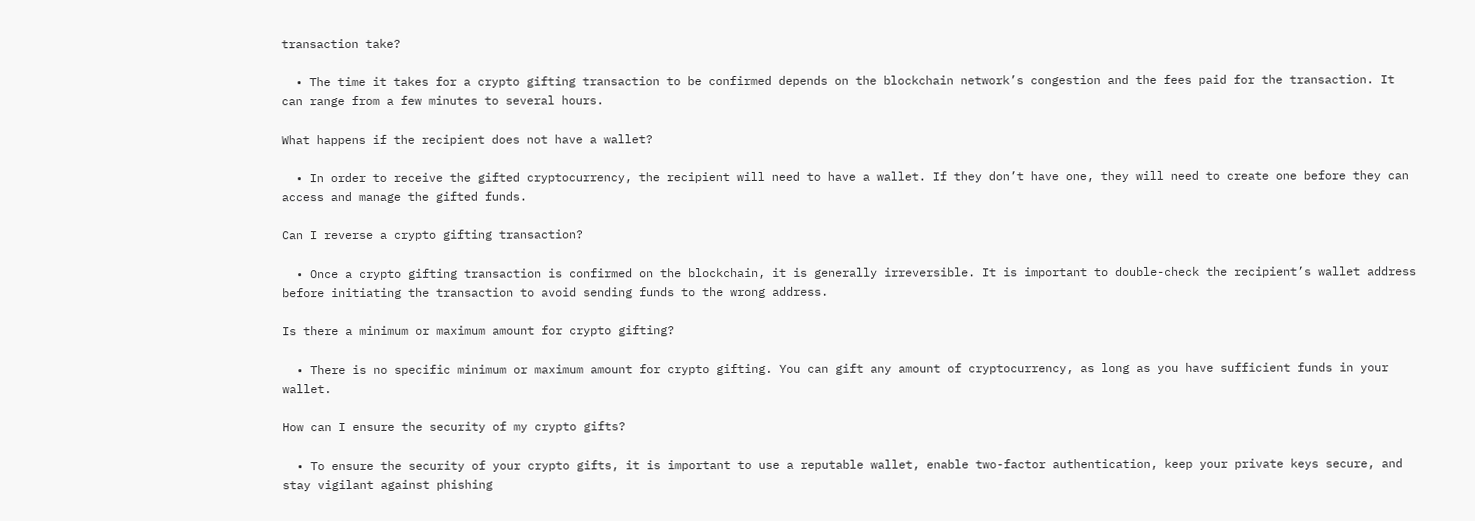transaction take?

  • The time it takes for a crypto gifting transaction to be confirmed depends on the blockchain network’s congestion and the fees paid for the transaction. It can range from a few minutes to several hours.

What happens if the recipient does not have a wallet?

  • In order to receive the gifted cryptocurrency, the recipient will need to have a wallet. If they don’t have one, they will need to create one before they can access and manage the gifted funds.

Can I reverse a crypto gifting transaction?

  • Once a crypto gifting transaction is confirmed on the blockchain, it is generally irreversible. It is important to double-check the recipient’s wallet address before initiating the transaction to avoid sending funds to the wrong address.

Is there a minimum or maximum amount for crypto gifting?

  • There is no specific minimum or maximum amount for crypto gifting. You can gift any amount of cryptocurrency, as long as you have sufficient funds in your wallet.

How can I ensure the security of my crypto gifts?

  • To ensure the security of your crypto gifts, it is important to use a reputable wallet, enable two-factor authentication, keep your private keys secure, and stay vigilant against phishing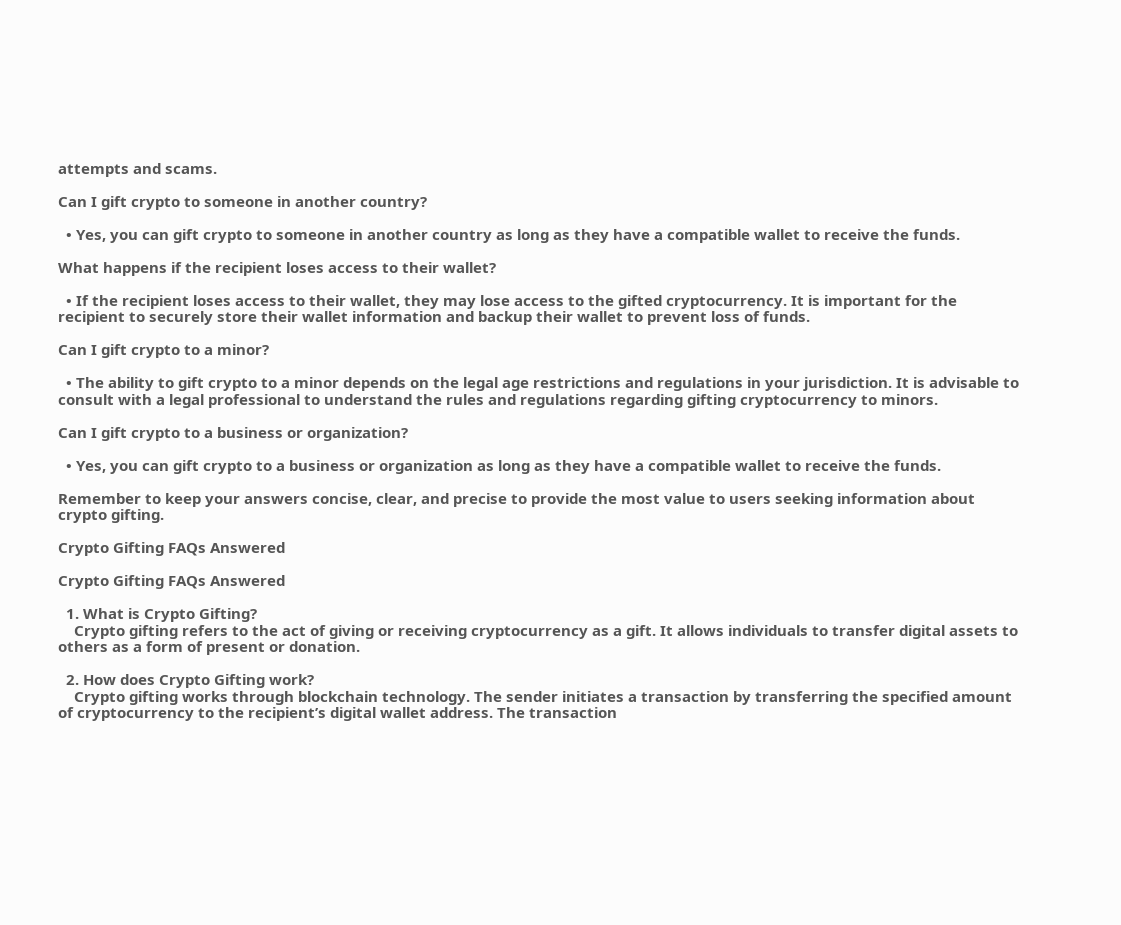attempts and scams.

Can I gift crypto to someone in another country?

  • Yes, you can gift crypto to someone in another country as long as they have a compatible wallet to receive the funds.

What happens if the recipient loses access to their wallet?

  • If the recipient loses access to their wallet, they may lose access to the gifted cryptocurrency. It is important for the recipient to securely store their wallet information and backup their wallet to prevent loss of funds.

Can I gift crypto to a minor?

  • The ability to gift crypto to a minor depends on the legal age restrictions and regulations in your jurisdiction. It is advisable to consult with a legal professional to understand the rules and regulations regarding gifting cryptocurrency to minors.

Can I gift crypto to a business or organization?

  • Yes, you can gift crypto to a business or organization as long as they have a compatible wallet to receive the funds.

Remember to keep your answers concise, clear, and precise to provide the most value to users seeking information about crypto gifting.

Crypto Gifting FAQs Answered

Crypto Gifting FAQs Answered

  1. What is Crypto Gifting?
    Crypto gifting refers to the act of giving or receiving cryptocurrency as a gift. It allows individuals to transfer digital assets to others as a form of present or donation.

  2. How does Crypto Gifting work?
    Crypto gifting works through blockchain technology. The sender initiates a transaction by transferring the specified amount of cryptocurrency to the recipient’s digital wallet address. The transaction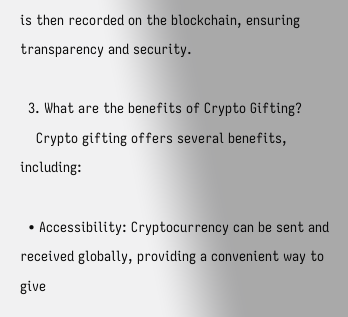is then recorded on the blockchain, ensuring transparency and security.

  3. What are the benefits of Crypto Gifting?
    Crypto gifting offers several benefits, including:

  • Accessibility: Cryptocurrency can be sent and received globally, providing a convenient way to give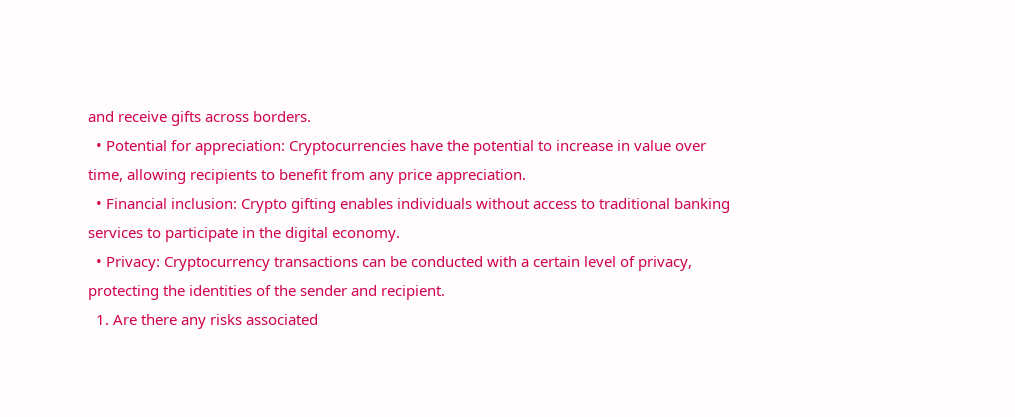and receive gifts across borders.
  • Potential for appreciation: Cryptocurrencies have the potential to increase in value over time, allowing recipients to benefit from any price appreciation.
  • Financial inclusion: Crypto gifting enables individuals without access to traditional banking services to participate in the digital economy.
  • Privacy: Cryptocurrency transactions can be conducted with a certain level of privacy, protecting the identities of the sender and recipient.
  1. Are there any risks associated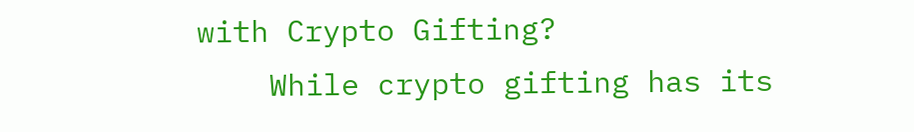with Crypto Gifting?
    While crypto gifting has its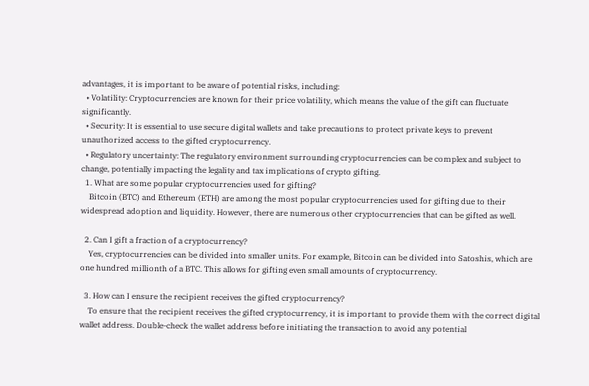advantages, it is important to be aware of potential risks, including:
  • Volatility: Cryptocurrencies are known for their price volatility, which means the value of the gift can fluctuate significantly.
  • Security: It is essential to use secure digital wallets and take precautions to protect private keys to prevent unauthorized access to the gifted cryptocurrency.
  • Regulatory uncertainty: The regulatory environment surrounding cryptocurrencies can be complex and subject to change, potentially impacting the legality and tax implications of crypto gifting.
  1. What are some popular cryptocurrencies used for gifting?
    Bitcoin (BTC) and Ethereum (ETH) are among the most popular cryptocurrencies used for gifting due to their widespread adoption and liquidity. However, there are numerous other cryptocurrencies that can be gifted as well.

  2. Can I gift a fraction of a cryptocurrency?
    Yes, cryptocurrencies can be divided into smaller units. For example, Bitcoin can be divided into Satoshis, which are one hundred millionth of a BTC. This allows for gifting even small amounts of cryptocurrency.

  3. How can I ensure the recipient receives the gifted cryptocurrency?
    To ensure that the recipient receives the gifted cryptocurrency, it is important to provide them with the correct digital wallet address. Double-check the wallet address before initiating the transaction to avoid any potential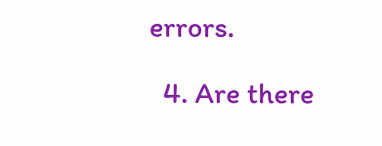errors.

  4. Are there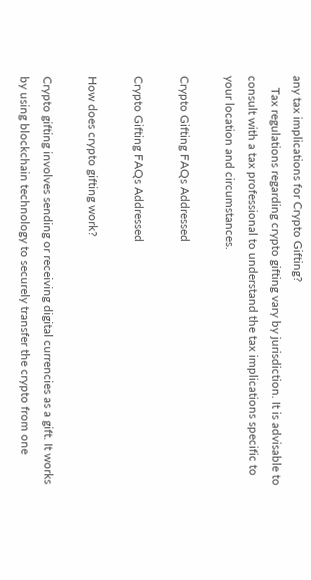any tax implications for Crypto Gifting?
    Tax regulations regarding crypto gifting vary by jurisdiction. It is advisable to consult with a tax professional to understand the tax implications specific to your location and circumstances.

Crypto Gifting FAQs Addressed

Crypto Gifting FAQs Addressed

How does crypto gifting work?

Crypto gifting involves sending or receiving digital currencies as a gift. It works by using blockchain technology to securely transfer the crypto from one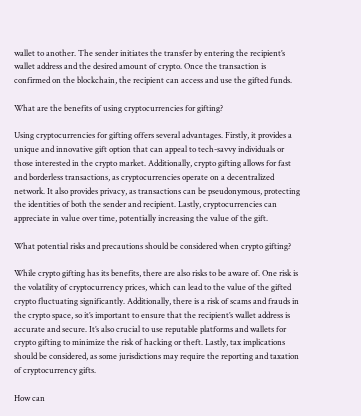wallet to another. The sender initiates the transfer by entering the recipient’s wallet address and the desired amount of crypto. Once the transaction is confirmed on the blockchain, the recipient can access and use the gifted funds.

What are the benefits of using cryptocurrencies for gifting?

Using cryptocurrencies for gifting offers several advantages. Firstly, it provides a unique and innovative gift option that can appeal to tech-savvy individuals or those interested in the crypto market. Additionally, crypto gifting allows for fast and borderless transactions, as cryptocurrencies operate on a decentralized network. It also provides privacy, as transactions can be pseudonymous, protecting the identities of both the sender and recipient. Lastly, cryptocurrencies can appreciate in value over time, potentially increasing the value of the gift.

What potential risks and precautions should be considered when crypto gifting?

While crypto gifting has its benefits, there are also risks to be aware of. One risk is the volatility of cryptocurrency prices, which can lead to the value of the gifted crypto fluctuating significantly. Additionally, there is a risk of scams and frauds in the crypto space, so it’s important to ensure that the recipient’s wallet address is accurate and secure. It’s also crucial to use reputable platforms and wallets for crypto gifting to minimize the risk of hacking or theft. Lastly, tax implications should be considered, as some jurisdictions may require the reporting and taxation of cryptocurrency gifts.

How can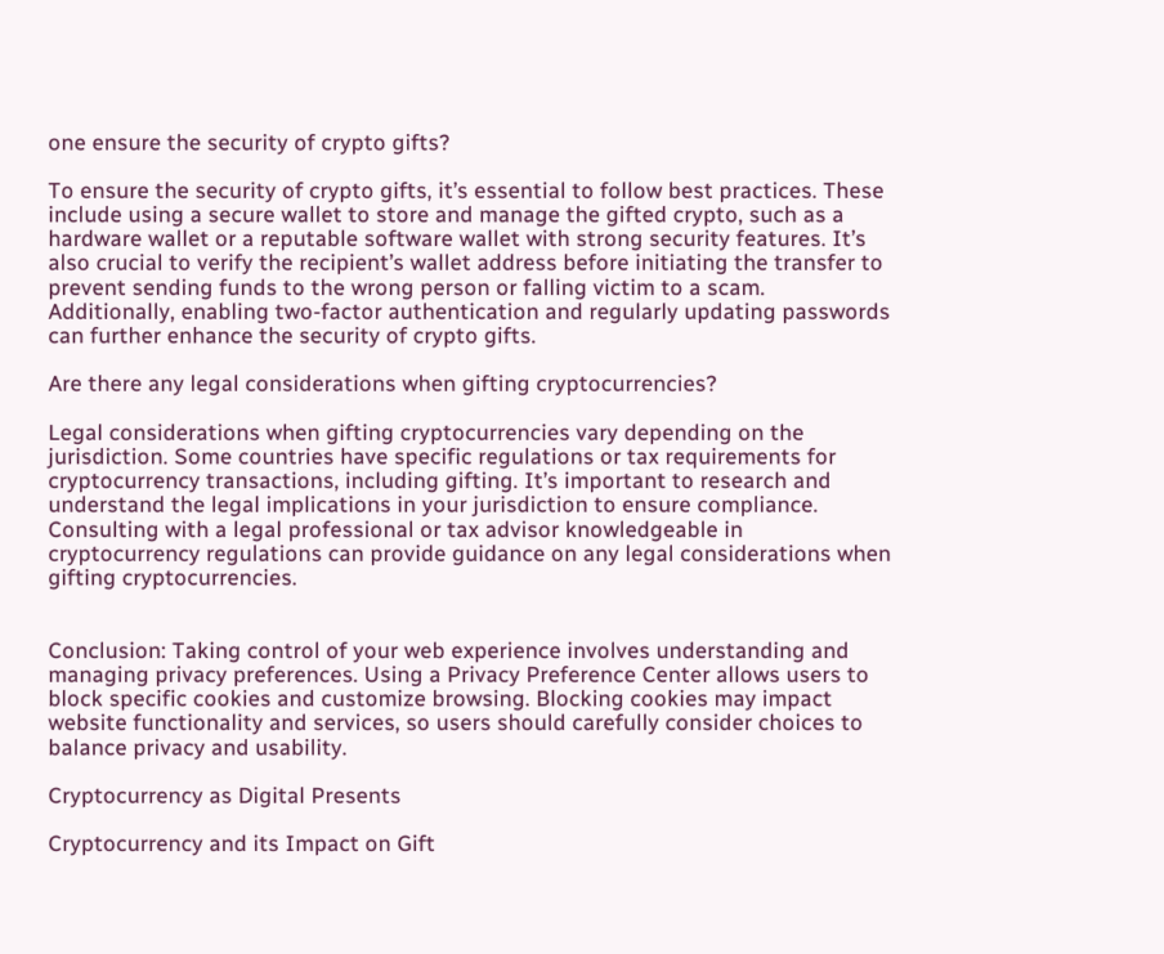one ensure the security of crypto gifts?

To ensure the security of crypto gifts, it’s essential to follow best practices. These include using a secure wallet to store and manage the gifted crypto, such as a hardware wallet or a reputable software wallet with strong security features. It’s also crucial to verify the recipient’s wallet address before initiating the transfer to prevent sending funds to the wrong person or falling victim to a scam. Additionally, enabling two-factor authentication and regularly updating passwords can further enhance the security of crypto gifts.

Are there any legal considerations when gifting cryptocurrencies?

Legal considerations when gifting cryptocurrencies vary depending on the jurisdiction. Some countries have specific regulations or tax requirements for cryptocurrency transactions, including gifting. It’s important to research and understand the legal implications in your jurisdiction to ensure compliance. Consulting with a legal professional or tax advisor knowledgeable in cryptocurrency regulations can provide guidance on any legal considerations when gifting cryptocurrencies.


Conclusion: Taking control of your web experience involves understanding and managing privacy preferences. Using a Privacy Preference Center allows users to block specific cookies and customize browsing. Blocking cookies may impact website functionality and services, so users should carefully consider choices to balance privacy and usability.

Cryptocurrency as Digital Presents

Cryptocurrency and its Impact on Gift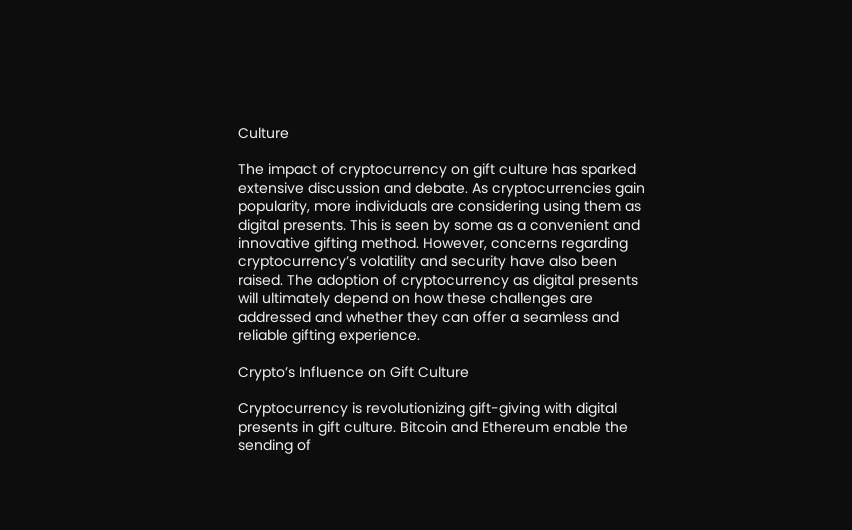Culture

The impact of cryptocurrency on gift culture has sparked extensive discussion and debate. As cryptocurrencies gain popularity, more individuals are considering using them as digital presents. This is seen by some as a convenient and innovative gifting method. However, concerns regarding cryptocurrency’s volatility and security have also been raised. The adoption of cryptocurrency as digital presents will ultimately depend on how these challenges are addressed and whether they can offer a seamless and reliable gifting experience.

Crypto’s Influence on Gift Culture

Cryptocurrency is revolutionizing gift-giving with digital presents in gift culture. Bitcoin and Ethereum enable the sending of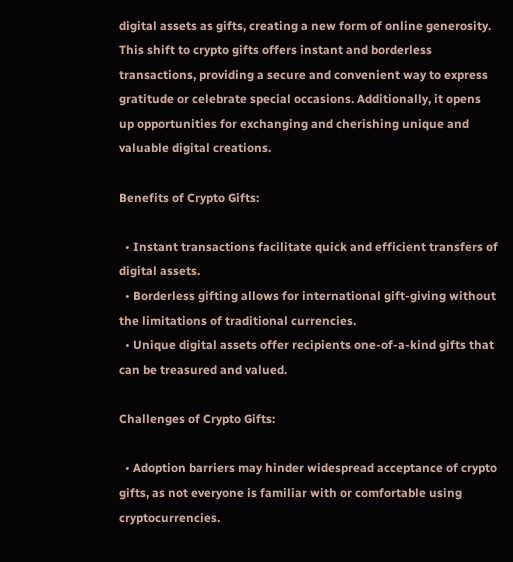digital assets as gifts, creating a new form of online generosity. This shift to crypto gifts offers instant and borderless transactions, providing a secure and convenient way to express gratitude or celebrate special occasions. Additionally, it opens up opportunities for exchanging and cherishing unique and valuable digital creations.

Benefits of Crypto Gifts:

  • Instant transactions facilitate quick and efficient transfers of digital assets.
  • Borderless gifting allows for international gift-giving without the limitations of traditional currencies.
  • Unique digital assets offer recipients one-of-a-kind gifts that can be treasured and valued.

Challenges of Crypto Gifts:

  • Adoption barriers may hinder widespread acceptance of crypto gifts, as not everyone is familiar with or comfortable using cryptocurrencies.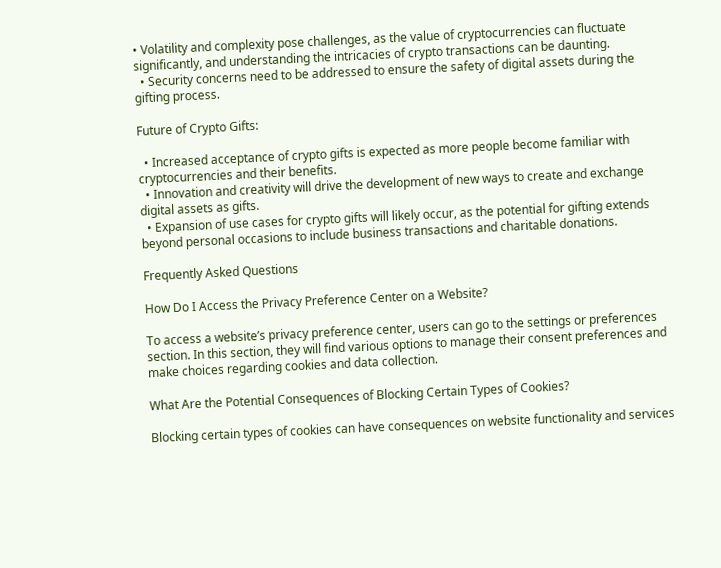• Volatility and complexity pose challenges, as the value of cryptocurrencies can fluctuate significantly, and understanding the intricacies of crypto transactions can be daunting.
  • Security concerns need to be addressed to ensure the safety of digital assets during the gifting process.

Future of Crypto Gifts:

  • Increased acceptance of crypto gifts is expected as more people become familiar with cryptocurrencies and their benefits.
  • Innovation and creativity will drive the development of new ways to create and exchange digital assets as gifts.
  • Expansion of use cases for crypto gifts will likely occur, as the potential for gifting extends beyond personal occasions to include business transactions and charitable donations.

Frequently Asked Questions

How Do I Access the Privacy Preference Center on a Website?

To access a website’s privacy preference center, users can go to the settings or preferences section. In this section, they will find various options to manage their consent preferences and make choices regarding cookies and data collection.

What Are the Potential Consequences of Blocking Certain Types of Cookies?

Blocking certain types of cookies can have consequences on website functionality and services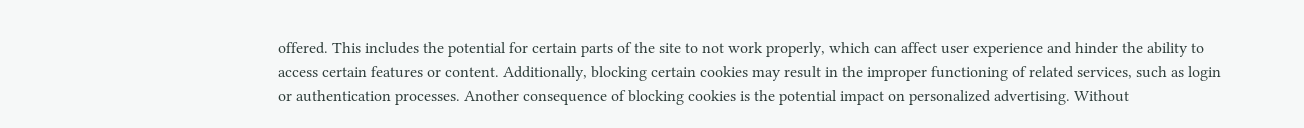offered. This includes the potential for certain parts of the site to not work properly, which can affect user experience and hinder the ability to access certain features or content. Additionally, blocking certain cookies may result in the improper functioning of related services, such as login or authentication processes. Another consequence of blocking cookies is the potential impact on personalized advertising. Without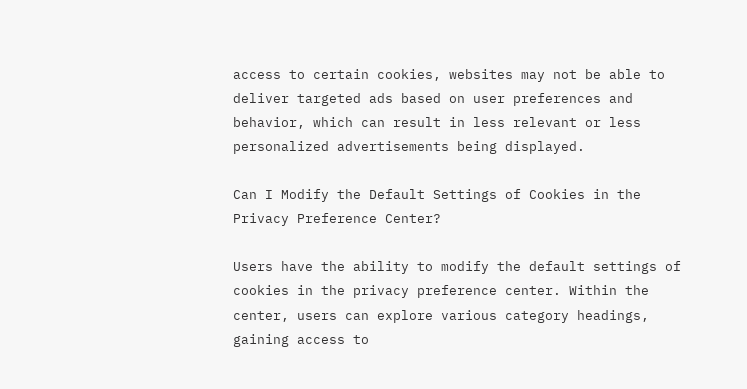access to certain cookies, websites may not be able to deliver targeted ads based on user preferences and behavior, which can result in less relevant or less personalized advertisements being displayed.

Can I Modify the Default Settings of Cookies in the Privacy Preference Center?

Users have the ability to modify the default settings of cookies in the privacy preference center. Within the center, users can explore various category headings, gaining access to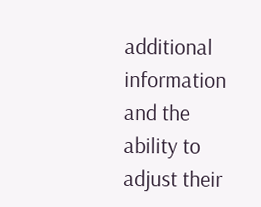additional information and the ability to adjust their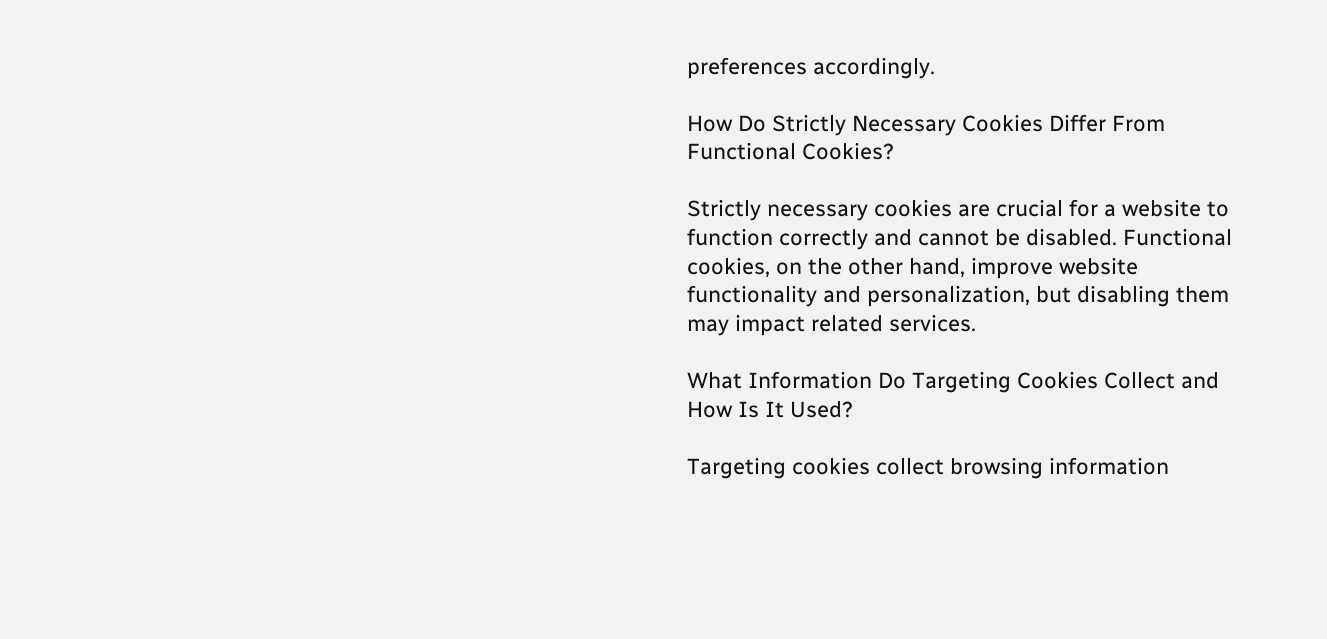preferences accordingly.

How Do Strictly Necessary Cookies Differ From Functional Cookies?

Strictly necessary cookies are crucial for a website to function correctly and cannot be disabled. Functional cookies, on the other hand, improve website functionality and personalization, but disabling them may impact related services.

What Information Do Targeting Cookies Collect and How Is It Used?

Targeting cookies collect browsing information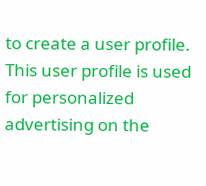to create a user profile. This user profile is used for personalized advertising on the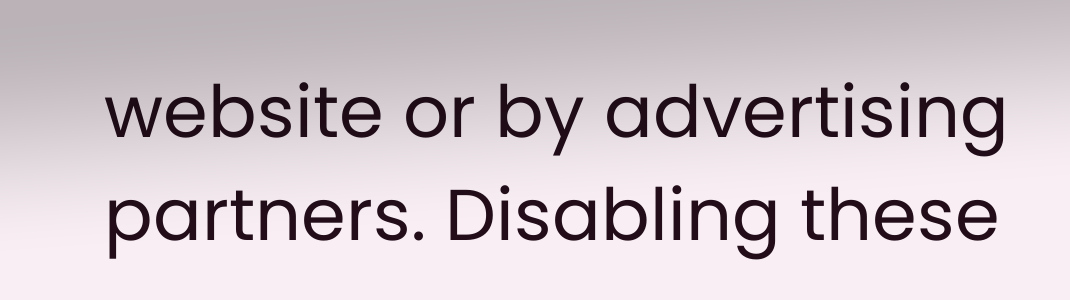website or by advertising partners. Disabling these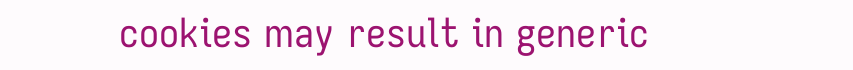cookies may result in generic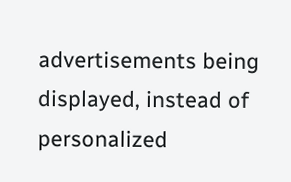advertisements being displayed, instead of personalized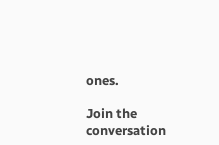ones.

Join the conversation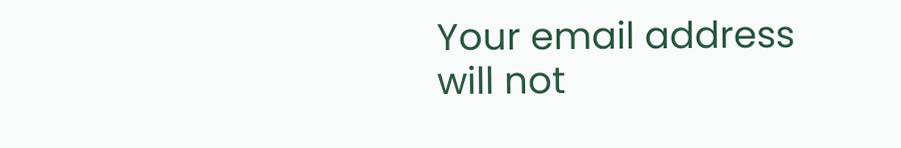Your email address will not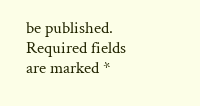be published. Required fields are marked *